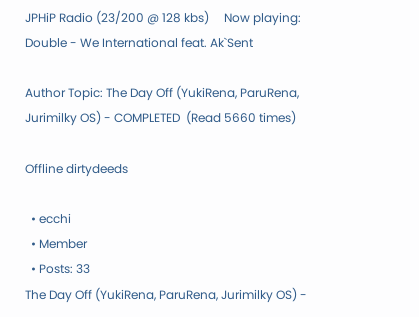JPHiP Radio (23/200 @ 128 kbs)     Now playing: Double - We International feat. Ak`Sent

Author Topic: The Day Off (YukiRena, ParuRena, Jurimilky OS) - COMPLETED  (Read 5660 times)

Offline dirtydeeds

  • ecchi
  • Member
  • Posts: 33
The Day Off (YukiRena, ParuRena, Jurimilky OS) -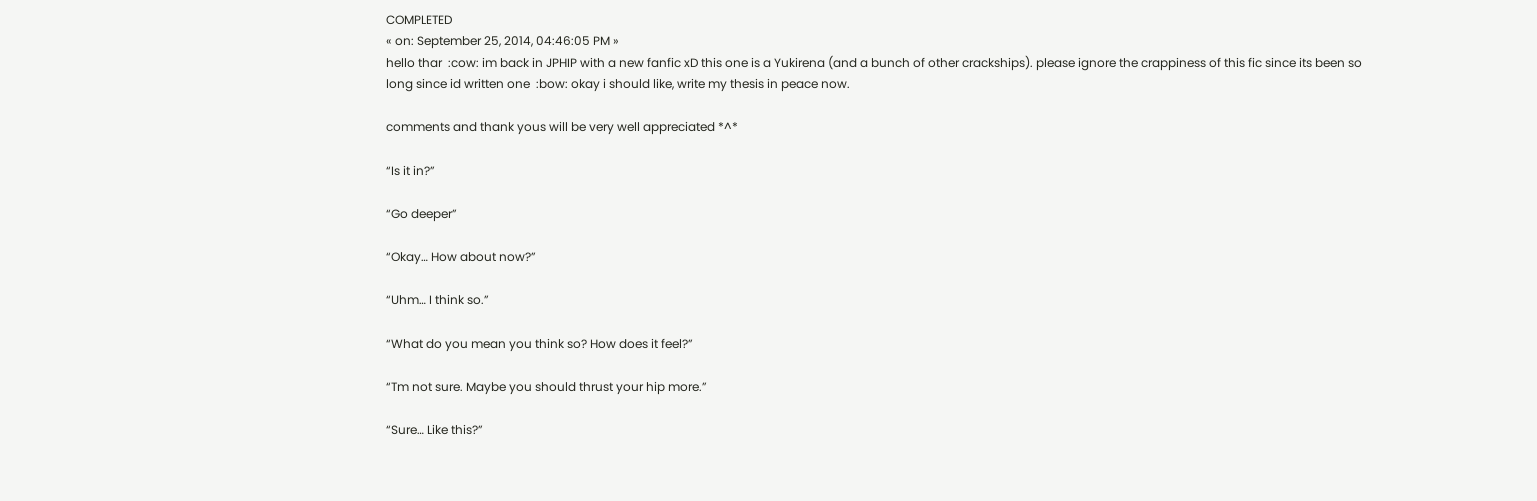COMPLETED
« on: September 25, 2014, 04:46:05 PM »
hello thar  :cow: im back in JPHIP with a new fanfic xD this one is a Yukirena (and a bunch of other crackships). please ignore the crappiness of this fic since its been so long since id written one  :bow: okay i should like, write my thesis in peace now.

comments and thank yous will be very well appreciated *^*

“Is it in?”

“Go deeper”

“Okay… How about now?”

“Uhm… I think so.”

“What do you mean you think so? How does it feel?”

“Tm not sure. Maybe you should thrust your hip more.”

“Sure… Like this?”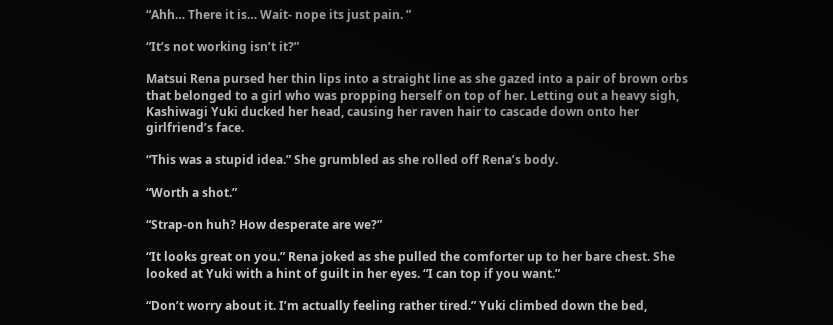“Ahh… There it is… Wait- nope its just pain. ”

“It’s not working isn’t it?”

Matsui Rena pursed her thin lips into a straight line as she gazed into a pair of brown orbs that belonged to a girl who was propping herself on top of her. Letting out a heavy sigh, Kashiwagi Yuki ducked her head, causing her raven hair to cascade down onto her girlfriend’s face.

“This was a stupid idea.” She grumbled as she rolled off Rena’s body.

“Worth a shot.”

“Strap-on huh? How desperate are we?”

“It looks great on you.” Rena joked as she pulled the comforter up to her bare chest. She looked at Yuki with a hint of guilt in her eyes. “I can top if you want.”

“Don’t worry about it. I’m actually feeling rather tired.” Yuki climbed down the bed,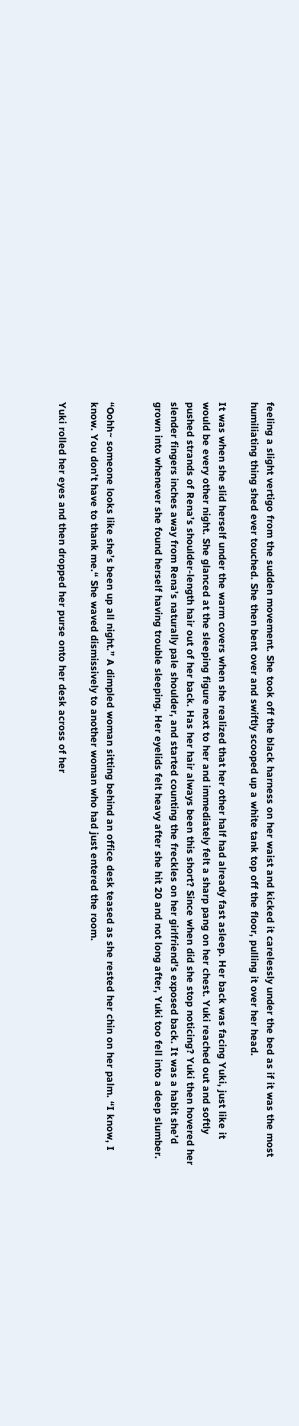feeling a slight vertigo from the sudden movement. She took off the black harness on her waist and kicked it carelessly under the bed as if it was the most humiliating thing shed ever touched. She then bent over and swiftly scooped up a white tank top off the floor, pulling it over her head.

It was when she slid herself under the warm covers when she realized that her other half had already fast asleep. Her back was facing Yuki, just like it would be every other night. She glanced at the sleeping figure next to her and immediately felt a sharp pang on her chest. Yuki reached out and softly pushed strands of Rena’s shoulder-length hair out of her back. Has her hair always been this short? Since when did she stop noticing? Yuki then hovered her slender fingers inches away from Rena’s naturally pale shoulder, and started counting the freckles on her girlfriend’s exposed back. It was a habit she’d grown into whenever she found herself having trouble sleeping. Her eyelids felt heavy after she hit 20 and not long after, Yuki too fell into a deep slumber.


“Oohh~ someone looks like she’s been up all night.” A dimpled woman sitting behind an office desk teased as she rested her chin on her palm. “I know, I know. You don’t have to thank me.“ She waved dismissively to another woman who had just entered the room.

Yuki rolled her eyes and then dropped her purse onto her desk across of her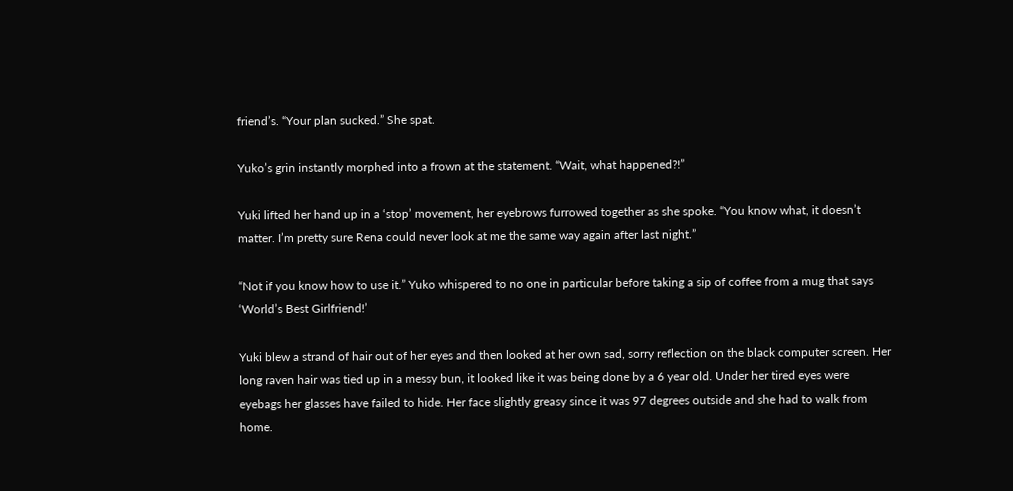friend’s. “Your plan sucked.” She spat.

Yuko’s grin instantly morphed into a frown at the statement. “Wait, what happened?!”

Yuki lifted her hand up in a ‘stop’ movement, her eyebrows furrowed together as she spoke. “You know what, it doesn’t matter. I’m pretty sure Rena could never look at me the same way again after last night.”

“Not if you know how to use it.” Yuko whispered to no one in particular before taking a sip of coffee from a mug that says ‘World’s Best Girlfriend!’

Yuki blew a strand of hair out of her eyes and then looked at her own sad, sorry reflection on the black computer screen. Her long raven hair was tied up in a messy bun, it looked like it was being done by a 6 year old. Under her tired eyes were eyebags her glasses have failed to hide. Her face slightly greasy since it was 97 degrees outside and she had to walk from home.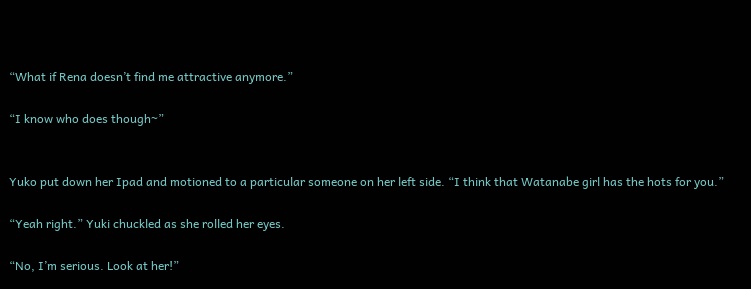“What if Rena doesn’t find me attractive anymore.”

“I know who does though~”


Yuko put down her Ipad and motioned to a particular someone on her left side. “I think that Watanabe girl has the hots for you.”

“Yeah right.” Yuki chuckled as she rolled her eyes.

“No, I’m serious. Look at her!”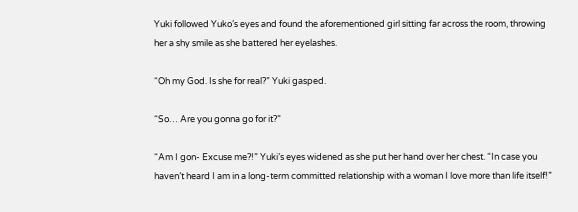Yuki followed Yuko’s eyes and found the aforementioned girl sitting far across the room, throwing her a shy smile as she battered her eyelashes.

“Oh my God. Is she for real?” Yuki gasped.

“So… Are you gonna go for it?”

“Am I gon- Excuse me?!” Yuki’s eyes widened as she put her hand over her chest. “In case you haven’t heard I am in a long-term committed relationship with a woman I love more than life itself!”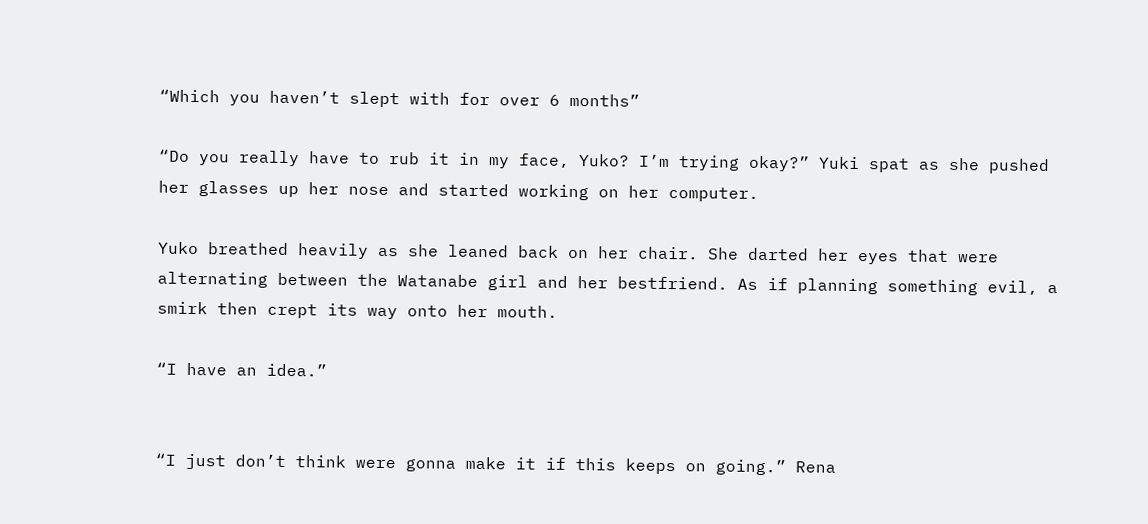“Which you haven’t slept with for over 6 months”

“Do you really have to rub it in my face, Yuko? I’m trying okay?” Yuki spat as she pushed her glasses up her nose and started working on her computer.

Yuko breathed heavily as she leaned back on her chair. She darted her eyes that were alternating between the Watanabe girl and her bestfriend. As if planning something evil, a smirk then crept its way onto her mouth.

“I have an idea.”


“I just don’t think were gonna make it if this keeps on going.” Rena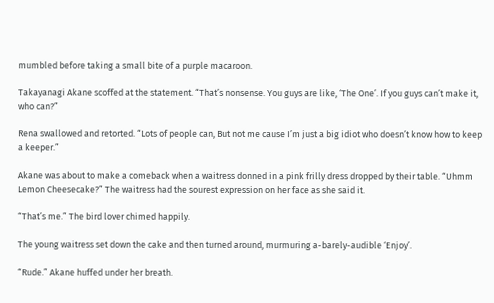mumbled before taking a small bite of a purple macaroon.

Takayanagi Akane scoffed at the statement. “That’s nonsense. You guys are like, ‘The One’. If you guys can’t make it, who can?”

Rena swallowed and retorted. “Lots of people can, But not me cause I’m just a big idiot who doesn’t know how to keep a keeper.”

Akane was about to make a comeback when a waitress donned in a pink frilly dress dropped by their table. “Uhmm Lemon Cheesecake?” The waitress had the sourest expression on her face as she said it.

“That’s me.” The bird lover chimed happily.

The young waitress set down the cake and then turned around, murmuring a-barely-audible ‘Enjoy’.

“Rude.” Akane huffed under her breath.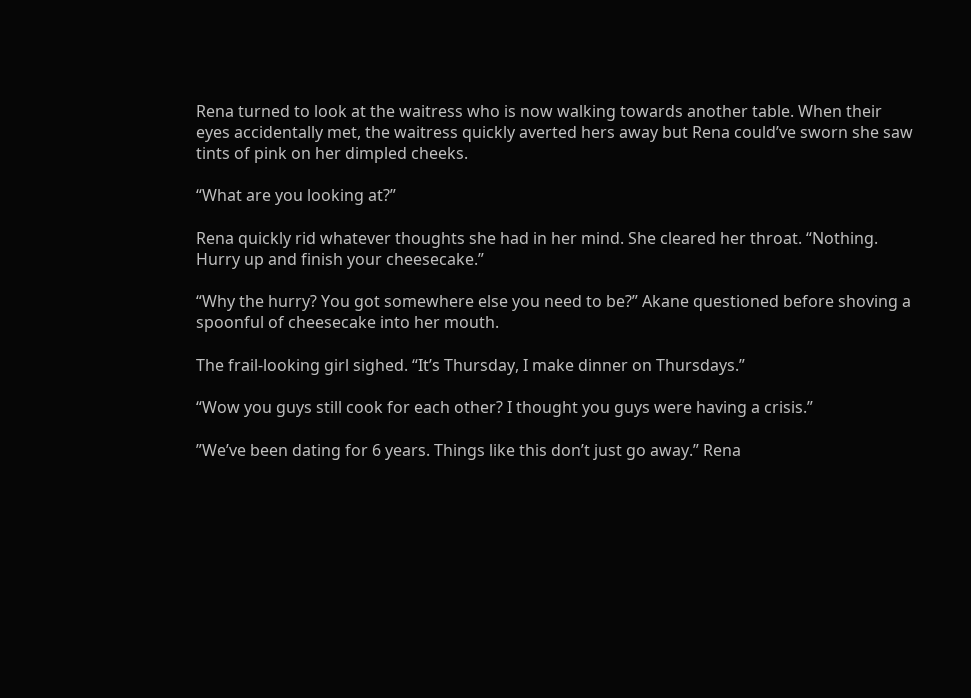Rena turned to look at the waitress who is now walking towards another table. When their eyes accidentally met, the waitress quickly averted hers away but Rena could’ve sworn she saw tints of pink on her dimpled cheeks.

“What are you looking at?”

Rena quickly rid whatever thoughts she had in her mind. She cleared her throat. “Nothing. Hurry up and finish your cheesecake.”

“Why the hurry? You got somewhere else you need to be?” Akane questioned before shoving a spoonful of cheesecake into her mouth.

The frail-looking girl sighed. “It’s Thursday, I make dinner on Thursdays.”

“Wow you guys still cook for each other? I thought you guys were having a crisis.”

”We’ve been dating for 6 years. Things like this don’t just go away.” Rena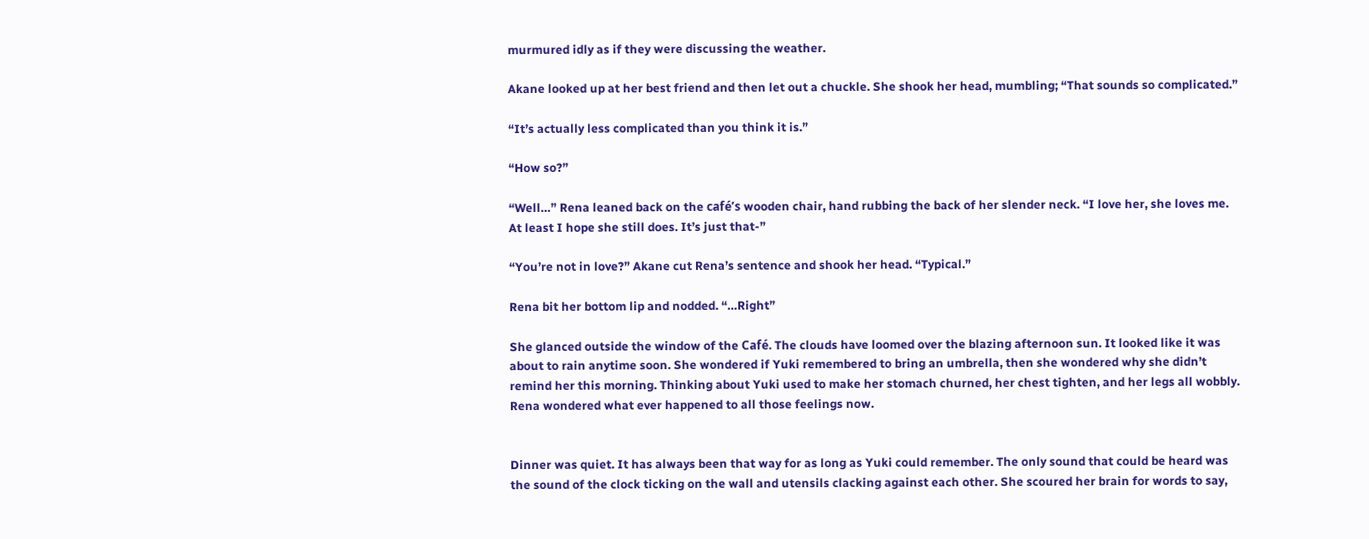murmured idly as if they were discussing the weather.

Akane looked up at her best friend and then let out a chuckle. She shook her head, mumbling; “That sounds so complicated.”

“It’s actually less complicated than you think it is.”

“How so?”

“Well…” Rena leaned back on the café’s wooden chair, hand rubbing the back of her slender neck. “I love her, she loves me. At least I hope she still does. It’s just that-”

“You’re not in love?” Akane cut Rena’s sentence and shook her head. “Typical.”

Rena bit her bottom lip and nodded. “…Right”

She glanced outside the window of the Café. The clouds have loomed over the blazing afternoon sun. It looked like it was about to rain anytime soon. She wondered if Yuki remembered to bring an umbrella, then she wondered why she didn’t remind her this morning. Thinking about Yuki used to make her stomach churned, her chest tighten, and her legs all wobbly. Rena wondered what ever happened to all those feelings now.


Dinner was quiet. It has always been that way for as long as Yuki could remember. The only sound that could be heard was the sound of the clock ticking on the wall and utensils clacking against each other. She scoured her brain for words to say,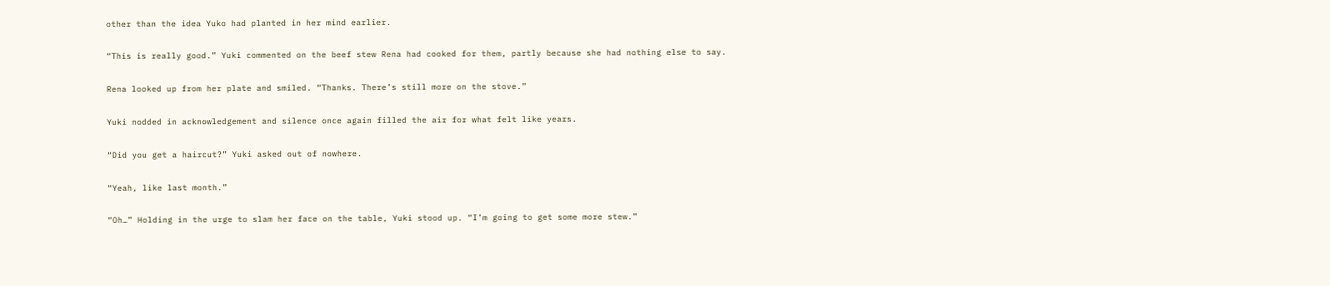other than the idea Yuko had planted in her mind earlier.

“This is really good.” Yuki commented on the beef stew Rena had cooked for them, partly because she had nothing else to say.

Rena looked up from her plate and smiled. “Thanks. There’s still more on the stove.”

Yuki nodded in acknowledgement and silence once again filled the air for what felt like years.

“Did you get a haircut?” Yuki asked out of nowhere.

“Yeah, like last month.”

“Oh…” Holding in the urge to slam her face on the table, Yuki stood up. “I’m going to get some more stew.”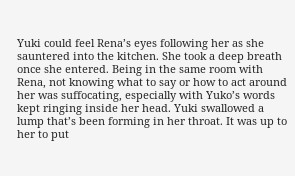Yuki could feel Rena’s eyes following her as she sauntered into the kitchen. She took a deep breath once she entered. Being in the same room with Rena, not knowing what to say or how to act around her was suffocating, especially with Yuko’s words kept ringing inside her head. Yuki swallowed a lump that’s been forming in her throat. It was up to her to put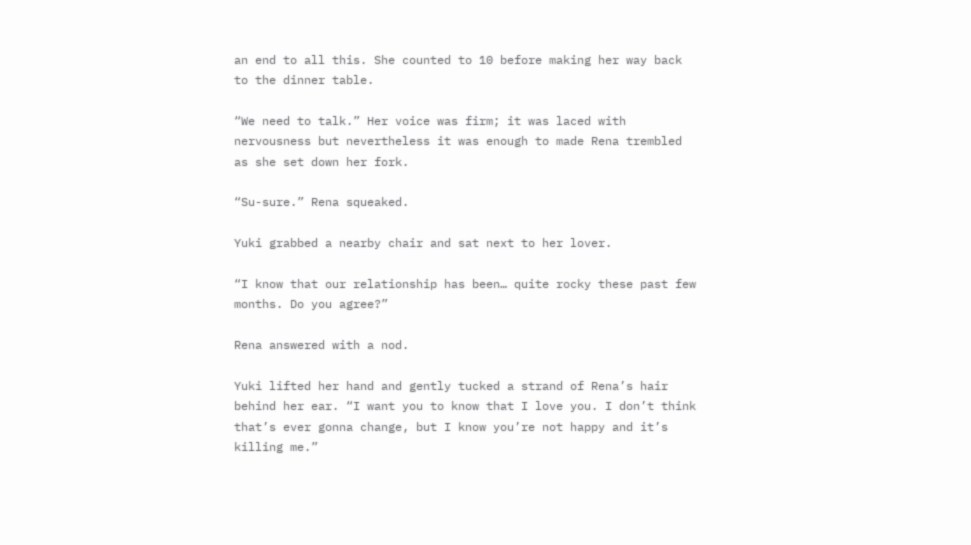an end to all this. She counted to 10 before making her way back to the dinner table.

“We need to talk.” Her voice was firm; it was laced with nervousness but nevertheless it was enough to made Rena trembled as she set down her fork.

“Su-sure.” Rena squeaked.

Yuki grabbed a nearby chair and sat next to her lover.

“I know that our relationship has been… quite rocky these past few months. Do you agree?”

Rena answered with a nod.

Yuki lifted her hand and gently tucked a strand of Rena’s hair behind her ear. “I want you to know that I love you. I don’t think that’s ever gonna change, but I know you’re not happy and it’s killing me.”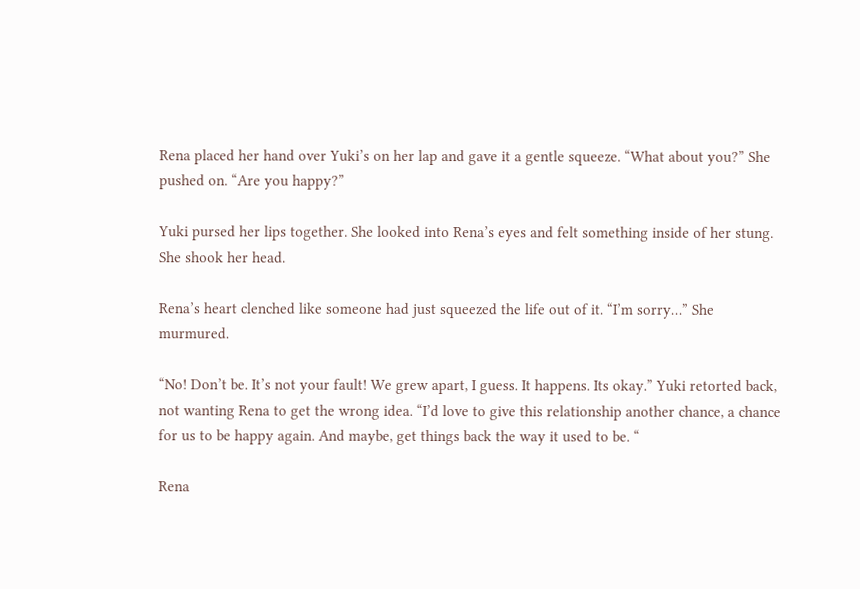Rena placed her hand over Yuki’s on her lap and gave it a gentle squeeze. “What about you?” She pushed on. “Are you happy?”

Yuki pursed her lips together. She looked into Rena’s eyes and felt something inside of her stung. She shook her head.

Rena’s heart clenched like someone had just squeezed the life out of it. “I’m sorry…” She murmured.

“No! Don’t be. It’s not your fault! We grew apart, I guess. It happens. Its okay.” Yuki retorted back, not wanting Rena to get the wrong idea. “I’d love to give this relationship another chance, a chance for us to be happy again. And maybe, get things back the way it used to be. “

Rena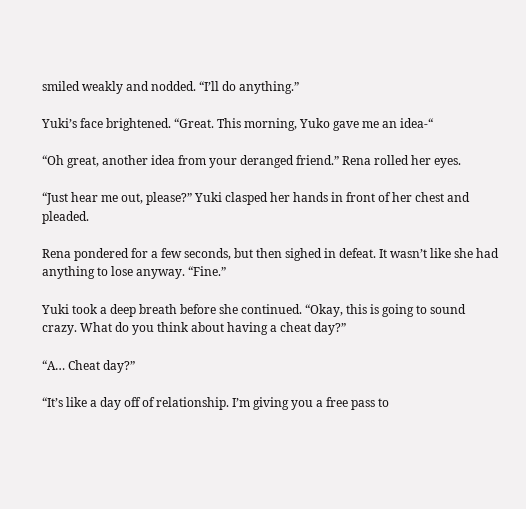smiled weakly and nodded. “I’ll do anything.”

Yuki’s face brightened. “Great. This morning, Yuko gave me an idea-“

“Oh great, another idea from your deranged friend.” Rena rolled her eyes.

“Just hear me out, please?” Yuki clasped her hands in front of her chest and pleaded.

Rena pondered for a few seconds, but then sighed in defeat. It wasn’t like she had anything to lose anyway. “Fine.”

Yuki took a deep breath before she continued. “Okay, this is going to sound crazy. What do you think about having a cheat day?”

“A… Cheat day?”

“It’s like a day off of relationship. I’m giving you a free pass to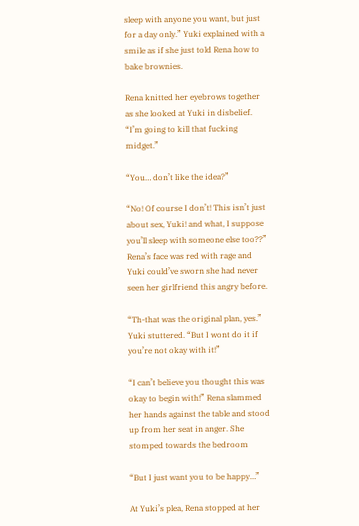sleep with anyone you want, but just for a day only.” Yuki explained with a smile as if she just told Rena how to bake brownies.

Rena knitted her eyebrows together as she looked at Yuki in disbelief. “I’m going to kill that fucking midget.”

“You… don’t like the idea?”

“No! Of course I don’t! This isn’t just about sex, Yuki! and what, I suppose you’ll sleep with someone else too??” Rena’s face was red with rage and Yuki could’ve sworn she had never seen her girlfriend this angry before.

“Th-that was the original plan, yes.” Yuki stuttered. “But I wont do it if you’re not okay with it!”

“I can’t believe you thought this was okay to begin with!” Rena slammed her hands against the table and stood up from her seat in anger. She stomped towards the bedroom

“But I just want you to be happy…”

At Yuki’s plea, Rena stopped at her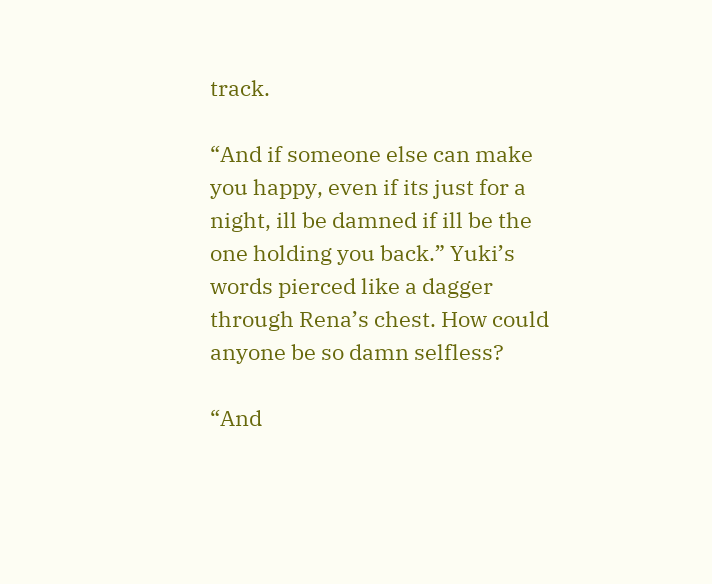track.

“And if someone else can make you happy, even if its just for a night, ill be damned if ill be the one holding you back.” Yuki’s words pierced like a dagger through Rena’s chest. How could anyone be so damn selfless?

“And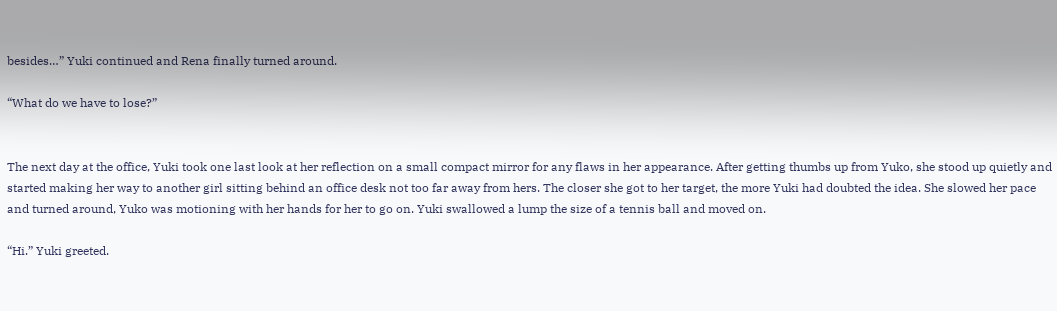besides…” Yuki continued and Rena finally turned around.

“What do we have to lose?”


The next day at the office, Yuki took one last look at her reflection on a small compact mirror for any flaws in her appearance. After getting thumbs up from Yuko, she stood up quietly and started making her way to another girl sitting behind an office desk not too far away from hers. The closer she got to her target, the more Yuki had doubted the idea. She slowed her pace and turned around, Yuko was motioning with her hands for her to go on. Yuki swallowed a lump the size of a tennis ball and moved on.

“Hi.” Yuki greeted.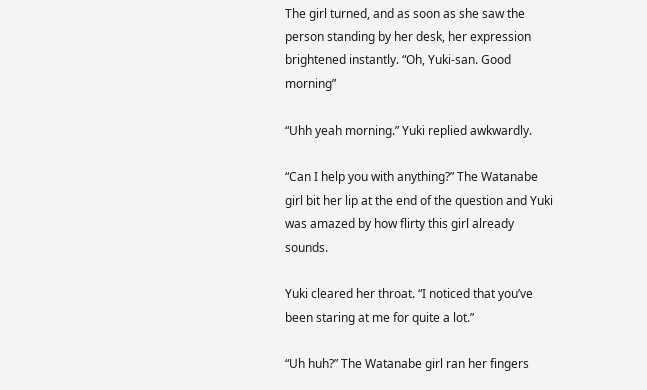The girl turned, and as soon as she saw the person standing by her desk, her expression brightened instantly. “Oh, Yuki-san. Good morning”

“Uhh yeah morning.” Yuki replied awkwardly.

“Can I help you with anything?” The Watanabe girl bit her lip at the end of the question and Yuki was amazed by how flirty this girl already sounds.

Yuki cleared her throat. “I noticed that you’ve been staring at me for quite a lot.”

“Uh huh?” The Watanabe girl ran her fingers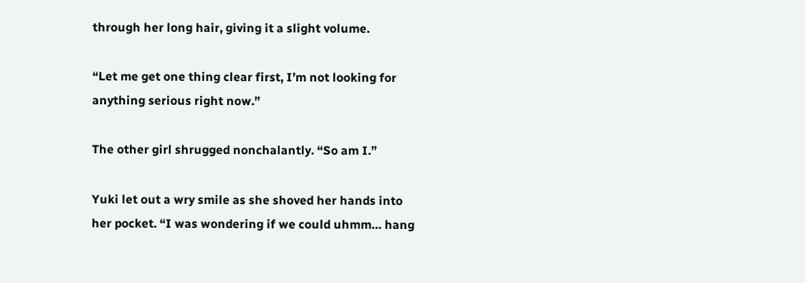through her long hair, giving it a slight volume.

“Let me get one thing clear first, I’m not looking for anything serious right now.”

The other girl shrugged nonchalantly. “So am I.”

Yuki let out a wry smile as she shoved her hands into her pocket. “I was wondering if we could uhmm… hang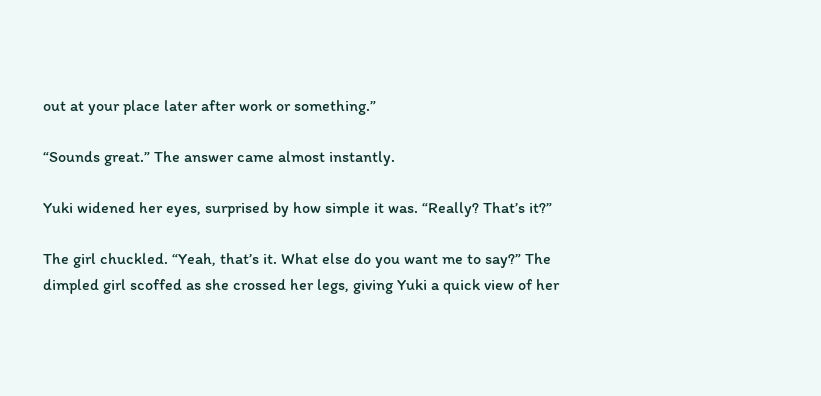out at your place later after work or something.”

“Sounds great.” The answer came almost instantly.

Yuki widened her eyes, surprised by how simple it was. “Really? That’s it?”

The girl chuckled. “Yeah, that’s it. What else do you want me to say?” The dimpled girl scoffed as she crossed her legs, giving Yuki a quick view of her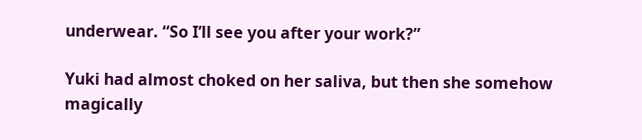underwear. “So I’ll see you after your work?”

Yuki had almost choked on her saliva, but then she somehow magically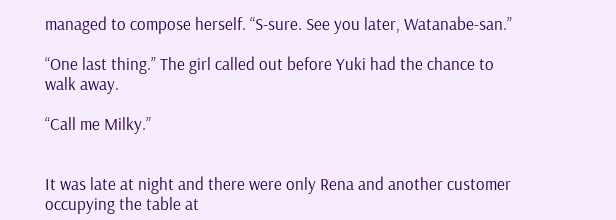managed to compose herself. “S-sure. See you later, Watanabe-san.”

“One last thing.” The girl called out before Yuki had the chance to walk away.

“Call me Milky.”


It was late at night and there were only Rena and another customer occupying the table at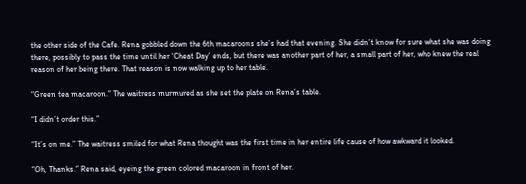the other side of the Cafe. Rena gobbled down the 6th macaroons she’s had that evening. She didn’t know for sure what she was doing there, possibly to pass the time until her ‘Cheat Day’ ends, but there was another part of her, a small part of her, who knew the real reason of her being there. That reason is now walking up to her table.

“Green tea macaroon.” The waitress murmured as she set the plate on Rena’s table.

“I didn’t order this.”

“It’s on me.” The waitress smiled for what Rena thought was the first time in her entire life cause of how awkward it looked.

“Oh, Thanks.” Rena said, eyeing the green colored macaroon in front of her.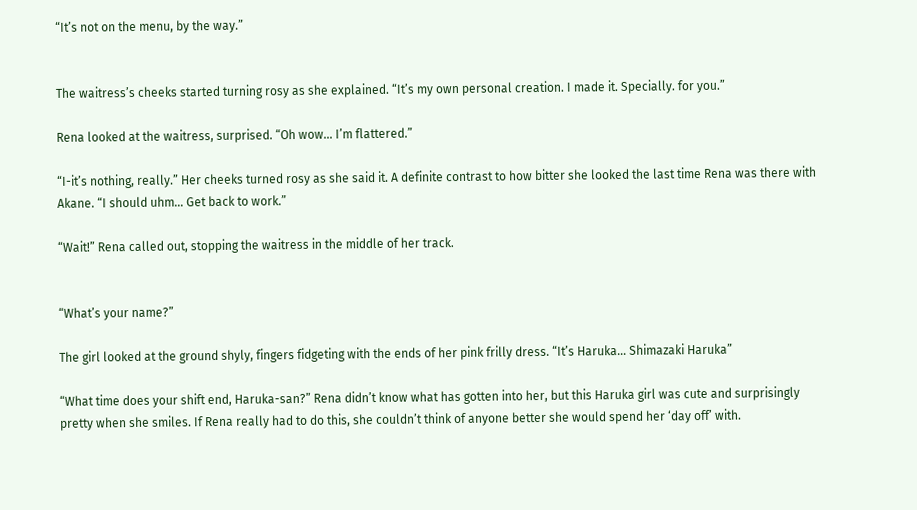“It’s not on the menu, by the way.”


The waitress’s cheeks started turning rosy as she explained. “It’s my own personal creation. I made it. Specially. for you.”

Rena looked at the waitress, surprised. “Oh wow… I’m flattered.”

“I-it’s nothing, really.” Her cheeks turned rosy as she said it. A definite contrast to how bitter she looked the last time Rena was there with Akane. “I should uhm… Get back to work.”

“Wait!” Rena called out, stopping the waitress in the middle of her track.


“What’s your name?”

The girl looked at the ground shyly, fingers fidgeting with the ends of her pink frilly dress. “It’s Haruka… Shimazaki Haruka”

“What time does your shift end, Haruka-san?” Rena didn’t know what has gotten into her, but this Haruka girl was cute and surprisingly pretty when she smiles. If Rena really had to do this, she couldn’t think of anyone better she would spend her ‘day off’ with.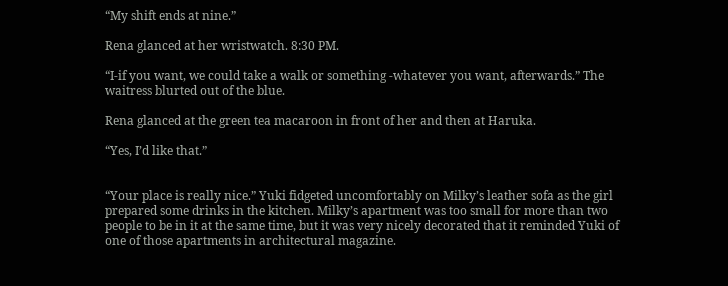“My shift ends at nine.”

Rena glanced at her wristwatch. 8:30 PM.

“I-if you want, we could take a walk or something -whatever you want, afterwards.” The waitress blurted out of the blue.

Rena glanced at the green tea macaroon in front of her and then at Haruka.

“Yes, I’d like that.”


“Your place is really nice.” Yuki fidgeted uncomfortably on Milky’s leather sofa as the girl prepared some drinks in the kitchen. Milky’s apartment was too small for more than two people to be in it at the same time, but it was very nicely decorated that it reminded Yuki of one of those apartments in architectural magazine.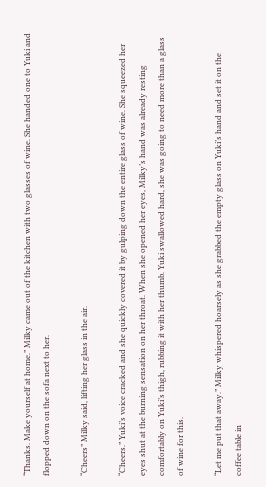“Thanks. Make yourself at home.” Milky came out of the kitchen with two glasses of wine. She handed one to Yuki and flopped down on the sofa next to her.

“Cheers” Milky said, lifting her glass in the air.

“Cheers.” Yuki’s voice cracked and she quickly covered it by gulping down the entire glass of wine. She squeezed her eyes shut at the burning sensation on her throat. When she opened her eyes, Milky’s hand was already resting comfortably on Yuki’s thigh, rubbing it with her thumb. Yuki swallowed hard, she was going to need more than a glass of wine for this.

“Let me put that away.” Milky whispered hoarsely as she grabbed the empty glass on Yuki’s hand and set it on the coffee table in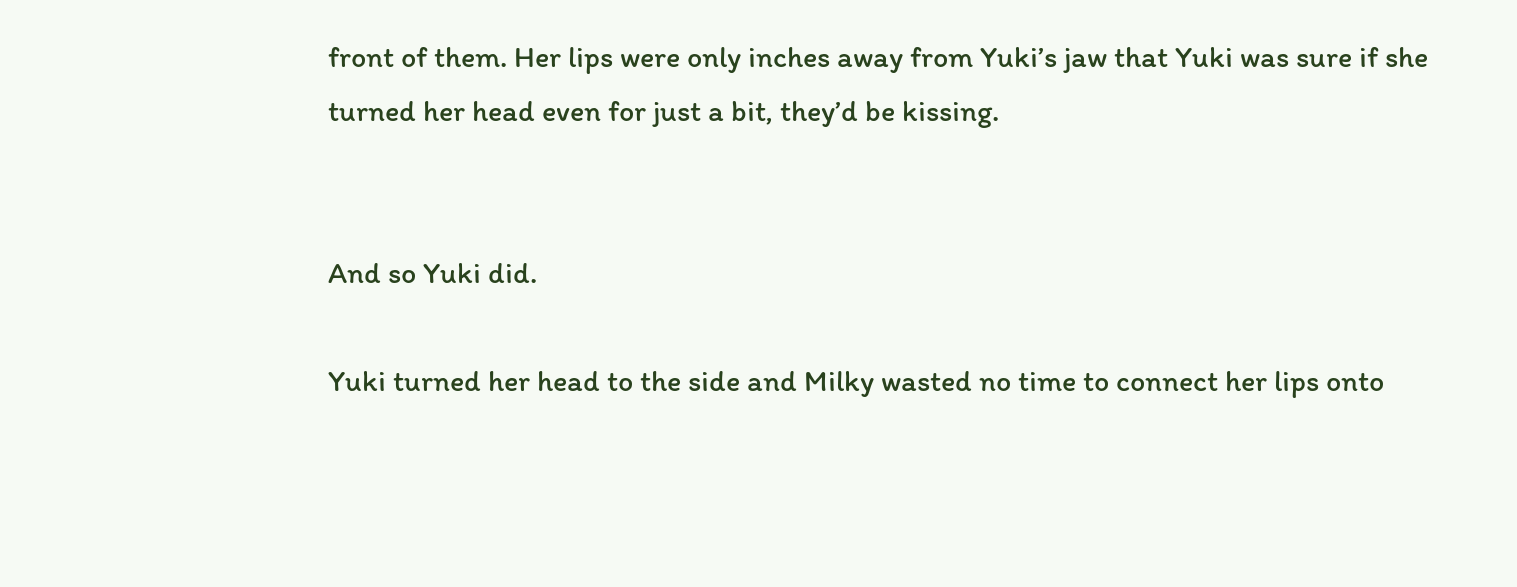front of them. Her lips were only inches away from Yuki’s jaw that Yuki was sure if she turned her head even for just a bit, they’d be kissing.


And so Yuki did.

Yuki turned her head to the side and Milky wasted no time to connect her lips onto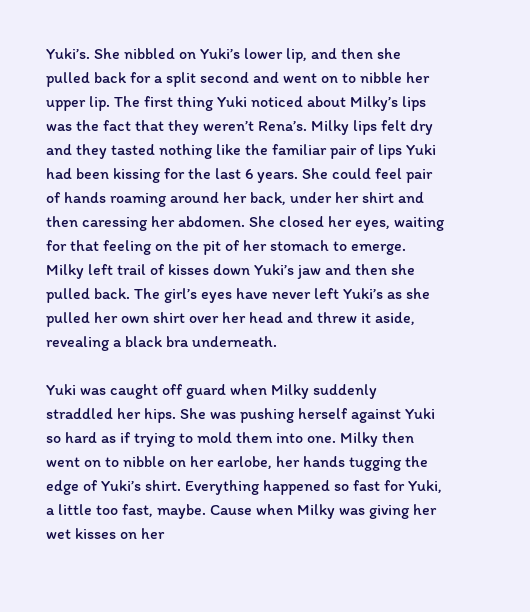Yuki’s. She nibbled on Yuki’s lower lip, and then she pulled back for a split second and went on to nibble her upper lip. The first thing Yuki noticed about Milky’s lips was the fact that they weren’t Rena’s. Milky lips felt dry and they tasted nothing like the familiar pair of lips Yuki had been kissing for the last 6 years. She could feel pair of hands roaming around her back, under her shirt and then caressing her abdomen. She closed her eyes, waiting for that feeling on the pit of her stomach to emerge. Milky left trail of kisses down Yuki’s jaw and then she pulled back. The girl’s eyes have never left Yuki’s as she pulled her own shirt over her head and threw it aside, revealing a black bra underneath.

Yuki was caught off guard when Milky suddenly straddled her hips. She was pushing herself against Yuki so hard as if trying to mold them into one. Milky then went on to nibble on her earlobe, her hands tugging the edge of Yuki’s shirt. Everything happened so fast for Yuki, a little too fast, maybe. Cause when Milky was giving her wet kisses on her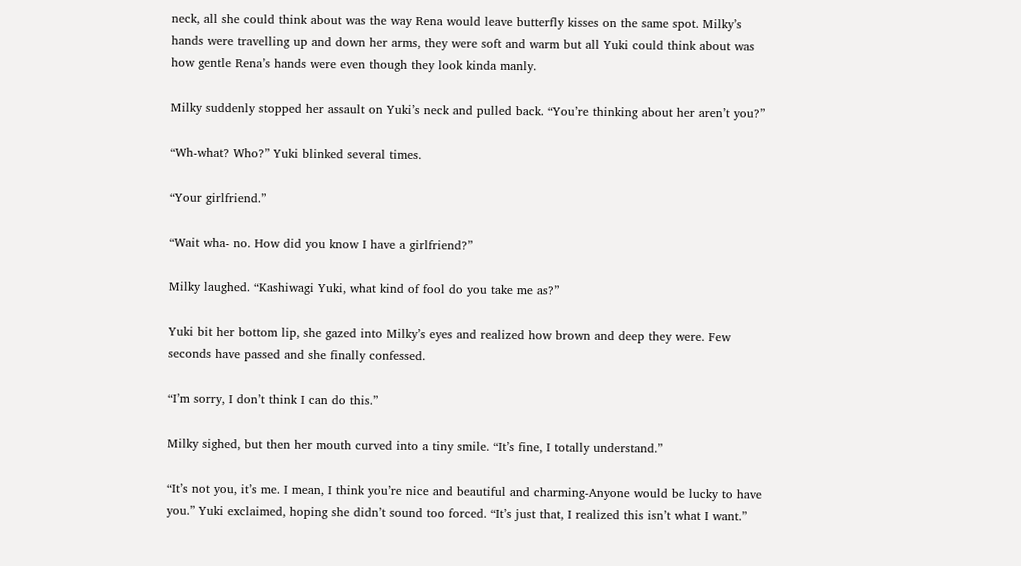neck, all she could think about was the way Rena would leave butterfly kisses on the same spot. Milky’s hands were travelling up and down her arms, they were soft and warm but all Yuki could think about was how gentle Rena’s hands were even though they look kinda manly.

Milky suddenly stopped her assault on Yuki’s neck and pulled back. “You’re thinking about her aren’t you?”

“Wh-what? Who?” Yuki blinked several times.

“Your girlfriend.”

“Wait wha- no. How did you know I have a girlfriend?”

Milky laughed. “Kashiwagi Yuki, what kind of fool do you take me as?”

Yuki bit her bottom lip, she gazed into Milky’s eyes and realized how brown and deep they were. Few seconds have passed and she finally confessed.

“I’m sorry, I don’t think I can do this.”

Milky sighed, but then her mouth curved into a tiny smile. “It’s fine, I totally understand.”

“It’s not you, it’s me. I mean, I think you’re nice and beautiful and charming-Anyone would be lucky to have you.” Yuki exclaimed, hoping she didn’t sound too forced. “It’s just that, I realized this isn’t what I want.”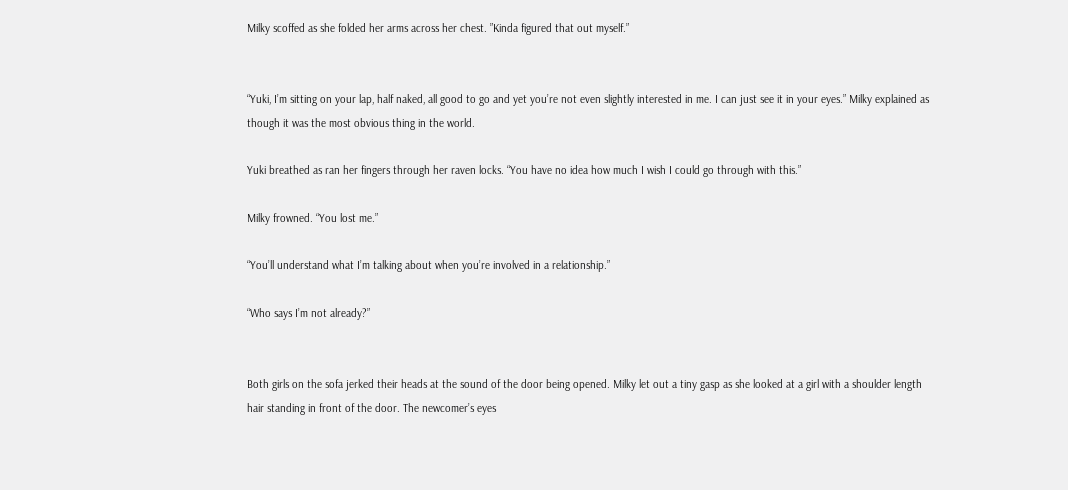Milky scoffed as she folded her arms across her chest. ”Kinda figured that out myself.”


“Yuki, I’m sitting on your lap, half naked, all good to go and yet you’re not even slightly interested in me. I can just see it in your eyes.” Milky explained as though it was the most obvious thing in the world.

Yuki breathed as ran her fingers through her raven locks. “You have no idea how much I wish I could go through with this.”

Milky frowned. “You lost me.”

“You’ll understand what I’m talking about when you’re involved in a relationship.”

“Who says I’m not already?”


Both girls on the sofa jerked their heads at the sound of the door being opened. Milky let out a tiny gasp as she looked at a girl with a shoulder length hair standing in front of the door. The newcomer’s eyes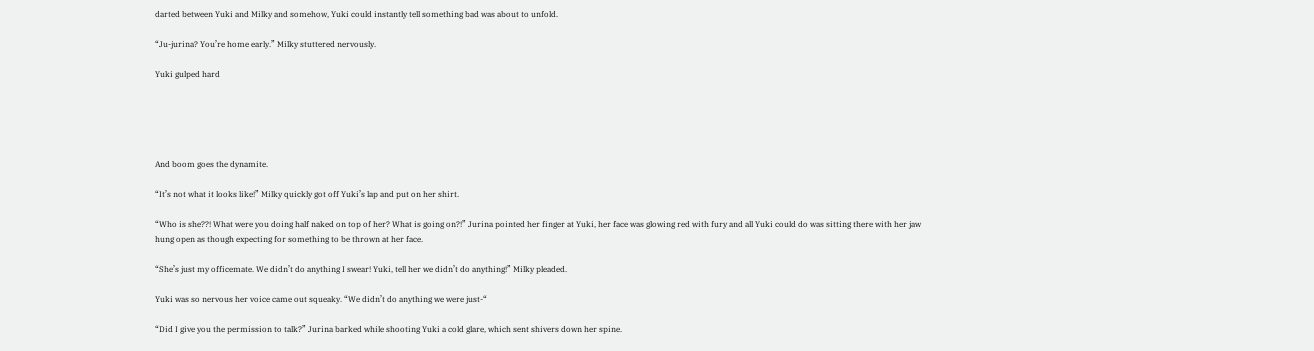darted between Yuki and Milky and somehow, Yuki could instantly tell something bad was about to unfold.

“Ju-jurina? You’re home early.” Milky stuttered nervously.

Yuki gulped hard





And boom goes the dynamite.

“It’s not what it looks like!” Milky quickly got off Yuki’s lap and put on her shirt.

“Who is she??! What were you doing half naked on top of her? What is going on?!” Jurina pointed her finger at Yuki, her face was glowing red with fury and all Yuki could do was sitting there with her jaw hung open as though expecting for something to be thrown at her face.

“She’s just my officemate. We didn’t do anything I swear! Yuki, tell her we didn’t do anything!” Milky pleaded.

Yuki was so nervous her voice came out squeaky. “We didn’t do anything we were just-“

“Did I give you the permission to talk?” Jurina barked while shooting Yuki a cold glare, which sent shivers down her spine.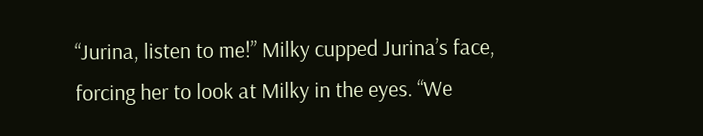“Jurina, listen to me!” Milky cupped Jurina’s face, forcing her to look at Milky in the eyes. “We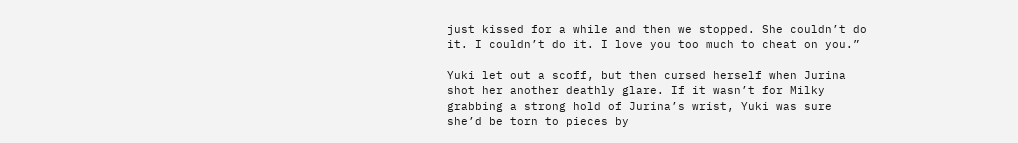just kissed for a while and then we stopped. She couldn’t do it. I couldn’t do it. I love you too much to cheat on you.”

Yuki let out a scoff, but then cursed herself when Jurina shot her another deathly glare. If it wasn’t for Milky grabbing a strong hold of Jurina’s wrist, Yuki was sure she’d be torn to pieces by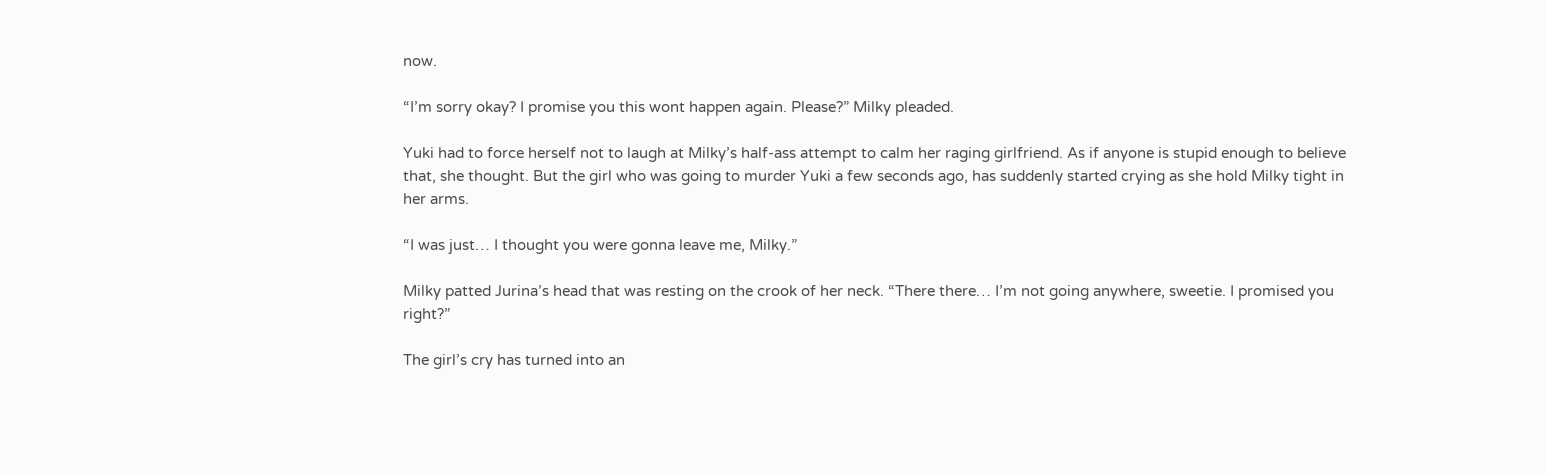now.

“I’m sorry okay? I promise you this wont happen again. Please?” Milky pleaded.

Yuki had to force herself not to laugh at Milky’s half-ass attempt to calm her raging girlfriend. As if anyone is stupid enough to believe that, she thought. But the girl who was going to murder Yuki a few seconds ago, has suddenly started crying as she hold Milky tight in her arms.

“I was just… I thought you were gonna leave me, Milky.”

Milky patted Jurina’s head that was resting on the crook of her neck. “There there… I’m not going anywhere, sweetie. I promised you right?”

The girl’s cry has turned into an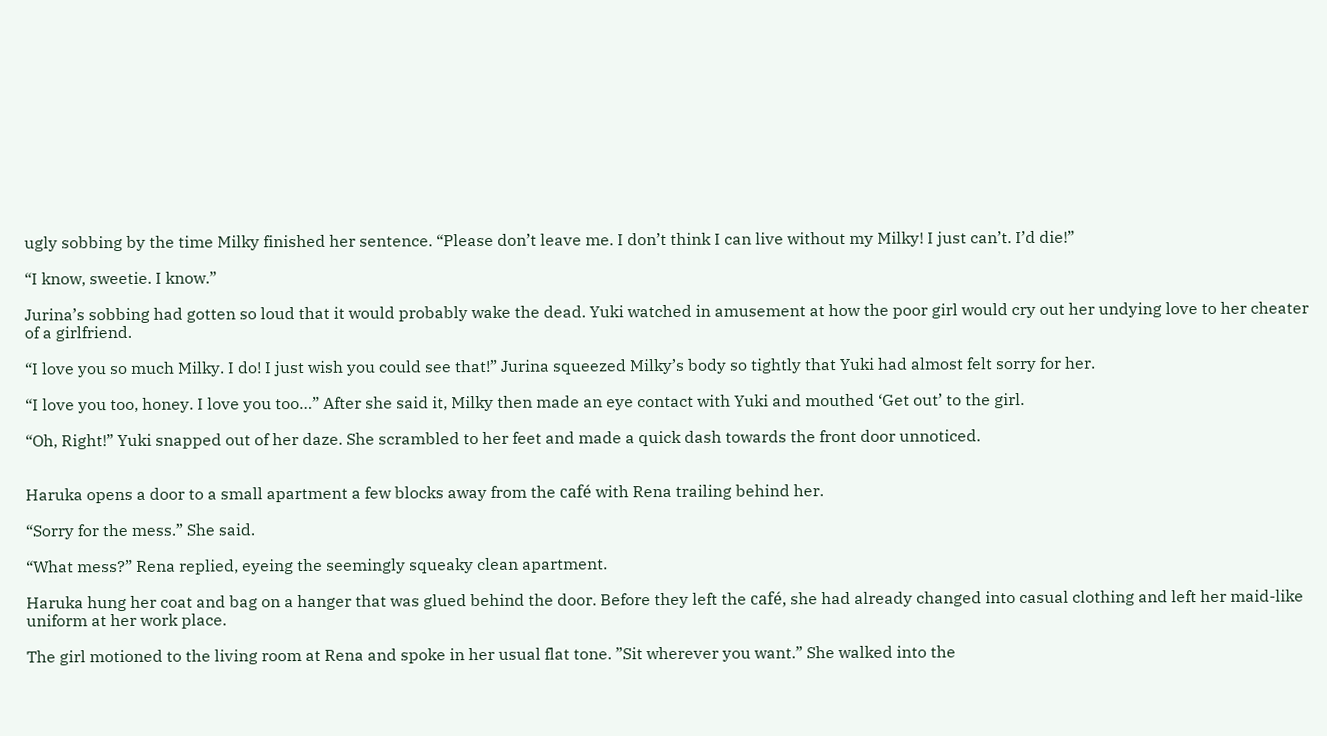ugly sobbing by the time Milky finished her sentence. “Please don’t leave me. I don’t think I can live without my Milky! I just can’t. I’d die!”

“I know, sweetie. I know.”

Jurina’s sobbing had gotten so loud that it would probably wake the dead. Yuki watched in amusement at how the poor girl would cry out her undying love to her cheater of a girlfriend.

“I love you so much Milky. I do! I just wish you could see that!” Jurina squeezed Milky’s body so tightly that Yuki had almost felt sorry for her.

“I love you too, honey. I love you too…” After she said it, Milky then made an eye contact with Yuki and mouthed ‘Get out’ to the girl.

“Oh, Right!” Yuki snapped out of her daze. She scrambled to her feet and made a quick dash towards the front door unnoticed.


Haruka opens a door to a small apartment a few blocks away from the café with Rena trailing behind her.

“Sorry for the mess.” She said.

“What mess?” Rena replied, eyeing the seemingly squeaky clean apartment.

Haruka hung her coat and bag on a hanger that was glued behind the door. Before they left the café, she had already changed into casual clothing and left her maid-like uniform at her work place.

The girl motioned to the living room at Rena and spoke in her usual flat tone. ”Sit wherever you want.” She walked into the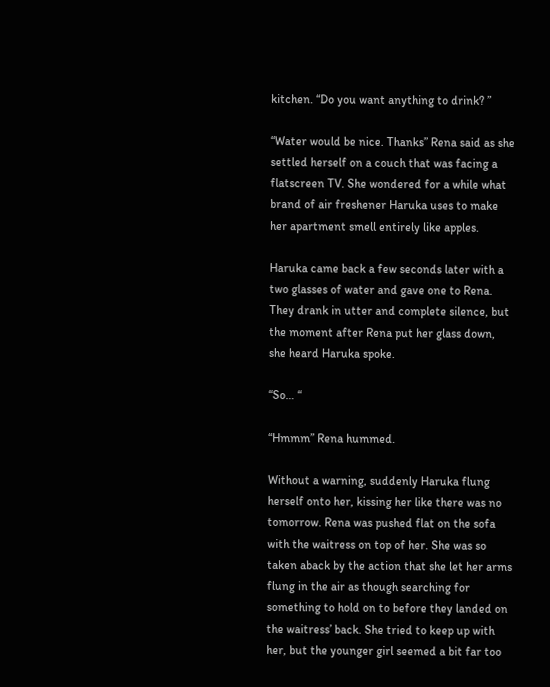kitchen. “Do you want anything to drink? ”

“Water would be nice. Thanks” Rena said as she settled herself on a couch that was facing a flatscreen TV. She wondered for a while what brand of air freshener Haruka uses to make her apartment smell entirely like apples.

Haruka came back a few seconds later with a two glasses of water and gave one to Rena. They drank in utter and complete silence, but the moment after Rena put her glass down, she heard Haruka spoke.

“So… “

“Hmmm” Rena hummed.

Without a warning, suddenly Haruka flung herself onto her, kissing her like there was no tomorrow. Rena was pushed flat on the sofa with the waitress on top of her. She was so taken aback by the action that she let her arms flung in the air as though searching for something to hold on to before they landed on the waitress’ back. She tried to keep up with her, but the younger girl seemed a bit far too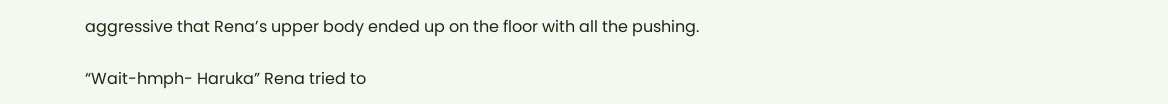aggressive that Rena’s upper body ended up on the floor with all the pushing.

“Wait-hmph- Haruka” Rena tried to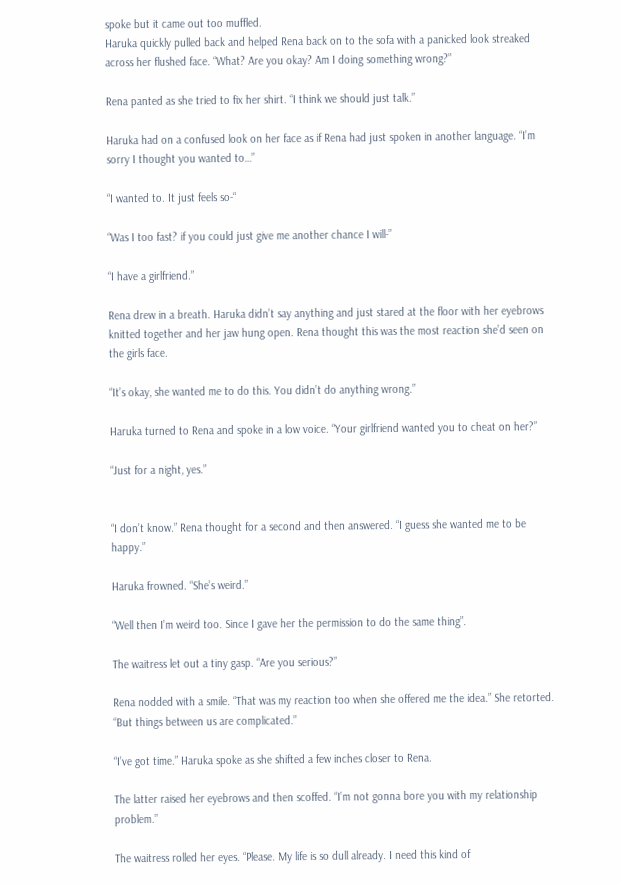spoke but it came out too muffled.
Haruka quickly pulled back and helped Rena back on to the sofa with a panicked look streaked across her flushed face. “What? Are you okay? Am I doing something wrong?”

Rena panted as she tried to fix her shirt. “I think we should just talk.”

Haruka had on a confused look on her face as if Rena had just spoken in another language. “I’m sorry I thought you wanted to…”

“I wanted to. It just feels so-“

“Was I too fast? if you could just give me another chance I will-”

“I have a girlfriend.”

Rena drew in a breath. Haruka didn’t say anything and just stared at the floor with her eyebrows knitted together and her jaw hung open. Rena thought this was the most reaction she’d seen on the girls face.

“It’s okay, she wanted me to do this. You didn’t do anything wrong.”

Haruka turned to Rena and spoke in a low voice. “Your girlfriend wanted you to cheat on her?”

“Just for a night, yes.”


“I don’t know.” Rena thought for a second and then answered. “I guess she wanted me to be happy.”

Haruka frowned. “She’s weird.”

“Well then I’m weird too. Since I gave her the permission to do the same thing”.

The waitress let out a tiny gasp. “Are you serious?”

Rena nodded with a smile. “That was my reaction too when she offered me the idea.” She retorted. “But things between us are complicated.”

“I’ve got time.” Haruka spoke as she shifted a few inches closer to Rena.

The latter raised her eyebrows and then scoffed. “I’m not gonna bore you with my relationship problem.”

The waitress rolled her eyes. “Please. My life is so dull already. I need this kind of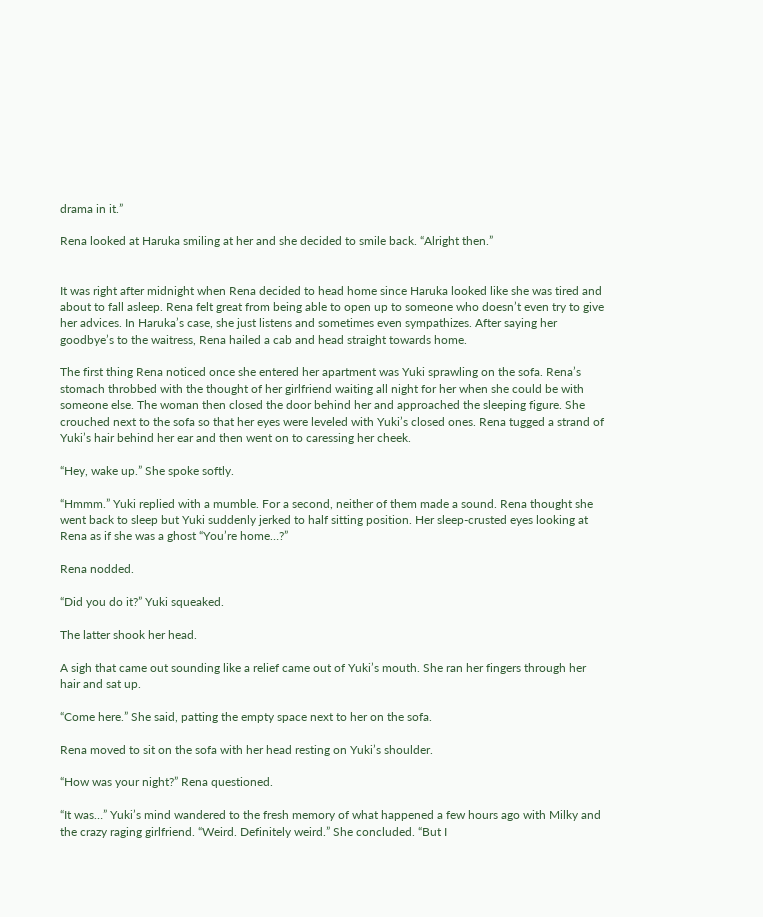drama in it.”

Rena looked at Haruka smiling at her and she decided to smile back. “Alright then.”


It was right after midnight when Rena decided to head home since Haruka looked like she was tired and about to fall asleep. Rena felt great from being able to open up to someone who doesn’t even try to give her advices. In Haruka’s case, she just listens and sometimes even sympathizes. After saying her goodbye’s to the waitress, Rena hailed a cab and head straight towards home.

The first thing Rena noticed once she entered her apartment was Yuki sprawling on the sofa. Rena’s stomach throbbed with the thought of her girlfriend waiting all night for her when she could be with someone else. The woman then closed the door behind her and approached the sleeping figure. She crouched next to the sofa so that her eyes were leveled with Yuki’s closed ones. Rena tugged a strand of Yuki’s hair behind her ear and then went on to caressing her cheek.

“Hey, wake up.” She spoke softly.

“Hmmm.” Yuki replied with a mumble. For a second, neither of them made a sound. Rena thought she went back to sleep but Yuki suddenly jerked to half sitting position. Her sleep-crusted eyes looking at Rena as if she was a ghost “You’re home…?”

Rena nodded.

“Did you do it?” Yuki squeaked.

The latter shook her head.

A sigh that came out sounding like a relief came out of Yuki’s mouth. She ran her fingers through her hair and sat up.

“Come here.” She said, patting the empty space next to her on the sofa.

Rena moved to sit on the sofa with her head resting on Yuki’s shoulder.

“How was your night?” Rena questioned.

“It was…” Yuki’s mind wandered to the fresh memory of what happened a few hours ago with Milky and the crazy raging girlfriend. “Weird. Definitely weird.” She concluded. “But I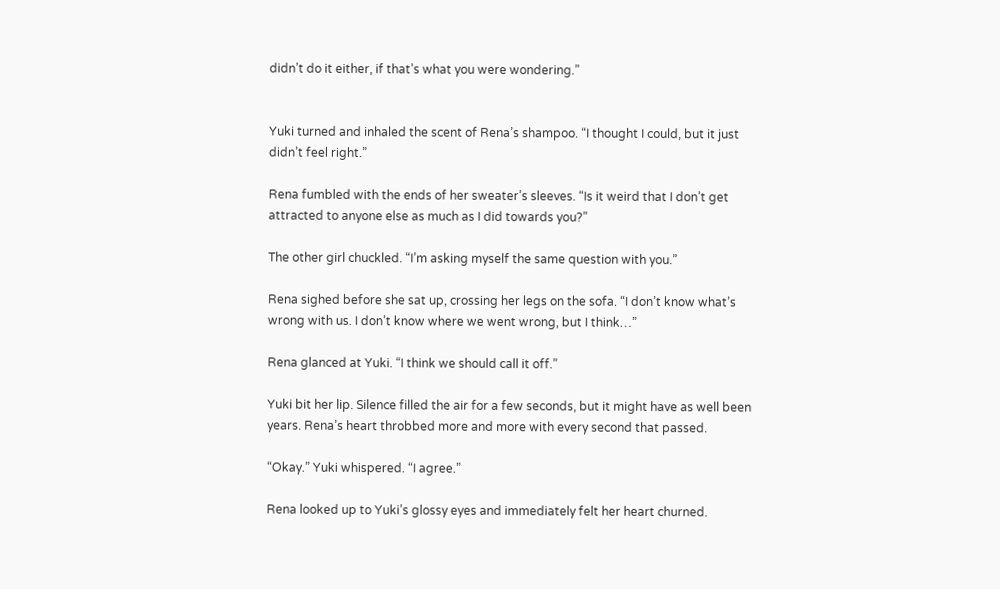didn’t do it either, if that’s what you were wondering.”


Yuki turned and inhaled the scent of Rena’s shampoo. “I thought I could, but it just didn’t feel right.”

Rena fumbled with the ends of her sweater’s sleeves. “Is it weird that I don’t get attracted to anyone else as much as I did towards you?”

The other girl chuckled. “I’m asking myself the same question with you.”

Rena sighed before she sat up, crossing her legs on the sofa. “I don’t know what’s wrong with us. I don’t know where we went wrong, but I think…”

Rena glanced at Yuki. “I think we should call it off.”

Yuki bit her lip. Silence filled the air for a few seconds, but it might have as well been years. Rena’s heart throbbed more and more with every second that passed.

“Okay.” Yuki whispered. “I agree.”

Rena looked up to Yuki’s glossy eyes and immediately felt her heart churned.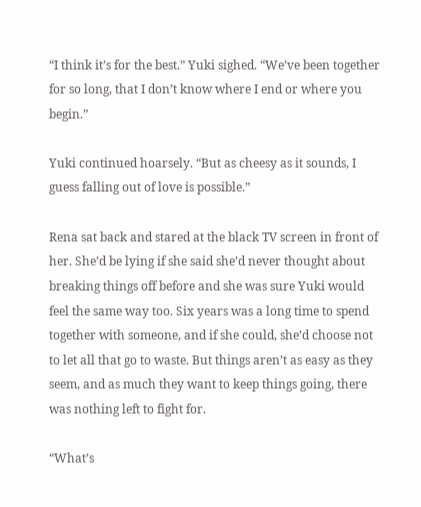“I think it’s for the best.” Yuki sighed. “We’ve been together for so long, that I don’t know where I end or where you begin.”

Yuki continued hoarsely. “But as cheesy as it sounds, I guess falling out of love is possible.”

Rena sat back and stared at the black TV screen in front of her. She’d be lying if she said she’d never thought about breaking things off before and she was sure Yuki would feel the same way too. Six years was a long time to spend together with someone, and if she could, she’d choose not to let all that go to waste. But things aren’t as easy as they seem, and as much they want to keep things going, there was nothing left to fight for.

“What’s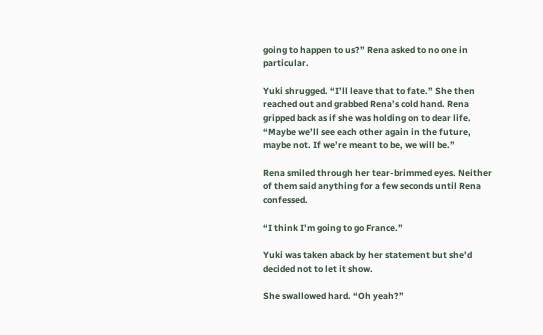going to happen to us?” Rena asked to no one in particular.

Yuki shrugged. “I’ll leave that to fate.” She then reached out and grabbed Rena’s cold hand. Rena gripped back as if she was holding on to dear life. “Maybe we’ll see each other again in the future, maybe not. If we’re meant to be, we will be.”

Rena smiled through her tear-brimmed eyes. Neither of them said anything for a few seconds until Rena confessed.

“I think I’m going to go France.”

Yuki was taken aback by her statement but she’d decided not to let it show.

She swallowed hard. “Oh yeah?”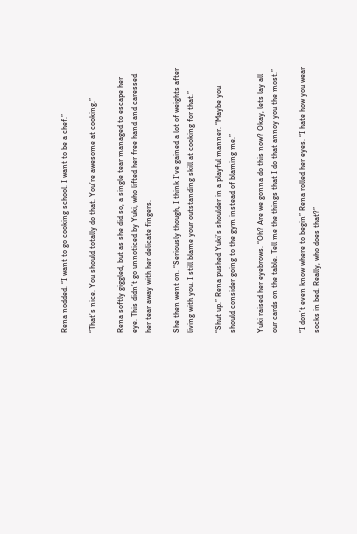Rena nodded. “I want to go cooking school. I want to be a chef.”

“That’s nice. You should totally do that. You’re awesome at cooking.”

Rena softly giggled, but as she did so, a single tear managed to escape her eye. This didn’t go unnoticed by Yuki, who lifted her free hand and caressed her tear away with her delicate fingers.

She then went on. “Seriously though, I think I’ve gained a lot of weights after living with you. I still blame your outstanding skill at cooking for that.”

“Shut up.” Rena pushed Yuki’s shoulder in a playful manner. “Maybe you should consider going to the gym instead of blaming me.”

Yuki raised her eyebrows. “Oh? Are we gonna do this now? Okay, lets lay all our cards on the table. Tell me the things that I do that annoy you the most.”

“I don’t even know where to begin” Rena rolled her eyes. “I hate how you wear socks in bed. Really, who does that?”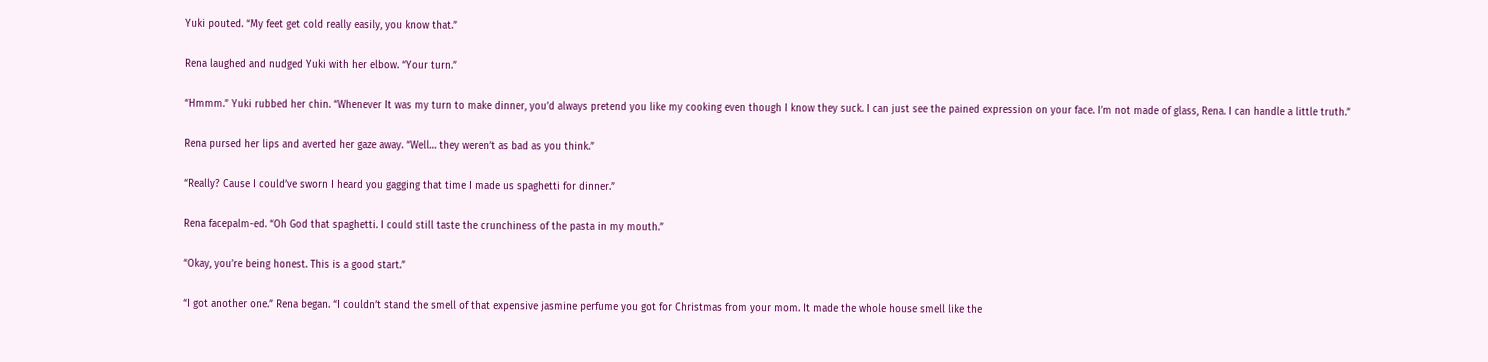Yuki pouted. “My feet get cold really easily, you know that.”

Rena laughed and nudged Yuki with her elbow. “Your turn.”

“Hmmm.” Yuki rubbed her chin. “Whenever It was my turn to make dinner, you’d always pretend you like my cooking even though I know they suck. I can just see the pained expression on your face. I’m not made of glass, Rena. I can handle a little truth.”

Rena pursed her lips and averted her gaze away. “Well… they weren’t as bad as you think.”

“Really? Cause I could’ve sworn I heard you gagging that time I made us spaghetti for dinner.”

Rena facepalm-ed. “Oh God that spaghetti. I could still taste the crunchiness of the pasta in my mouth.”

“Okay, you’re being honest. This is a good start.”

“I got another one.” Rena began. “I couldn’t stand the smell of that expensive jasmine perfume you got for Christmas from your mom. It made the whole house smell like the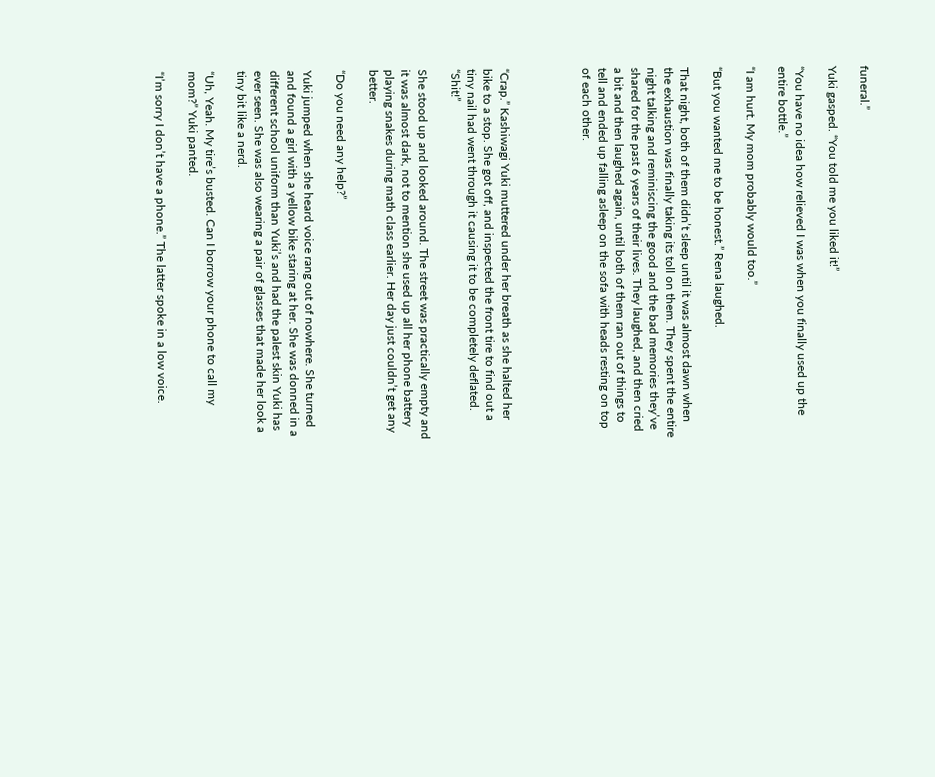funeral.”

Yuki gasped. “You told me you liked it!”

“You have no idea how relieved I was when you finally used up the entire bottle.”

“I am hurt. My mom probably would too.”

“But you wanted me to be honest.” Rena laughed.

That night, both of them didn’t sleep until it was almost dawn when the exhaustion was finally taking its toll on them. They spent the entire night talking and reminiscing the good and the bad memories they’ve shared for the past 6 years of their lives. They laughed, and then cried a bit and then laughed again, until both of them ran out of things to tell and ended up falling asleep on the sofa with heads resting on top of each other.




“Crap.” Kashiwagi Yuki muttered under her breath as she halted her bike to a stop. She got off, and inspected the front tire to find out a tiny nail had went through it causing it to be completely deflated. “Shit!”

She stood up and looked around. The street was practically empty and it was almost dark, not to mention she used up all her phone battery playing snakes during math class earlier. Her day just couldn’t get any better.

“Do you need any help?”

Yuki jumped when she heard voice rang out of nowhere. She turned and found a girl with a yellow bike staring at her. She was donned in a different school uniform than Yuki’s and had the palest skin Yuki has ever seen. She was also wearing a pair of glasses that made her look a tiny bit like a nerd.

“Uh, Yeah. My tire’s busted. Can I borrow your phone to call my mom?” Yuki panted.

“I’m sorry I don’t have a phone.” The latter spoke in a low voice.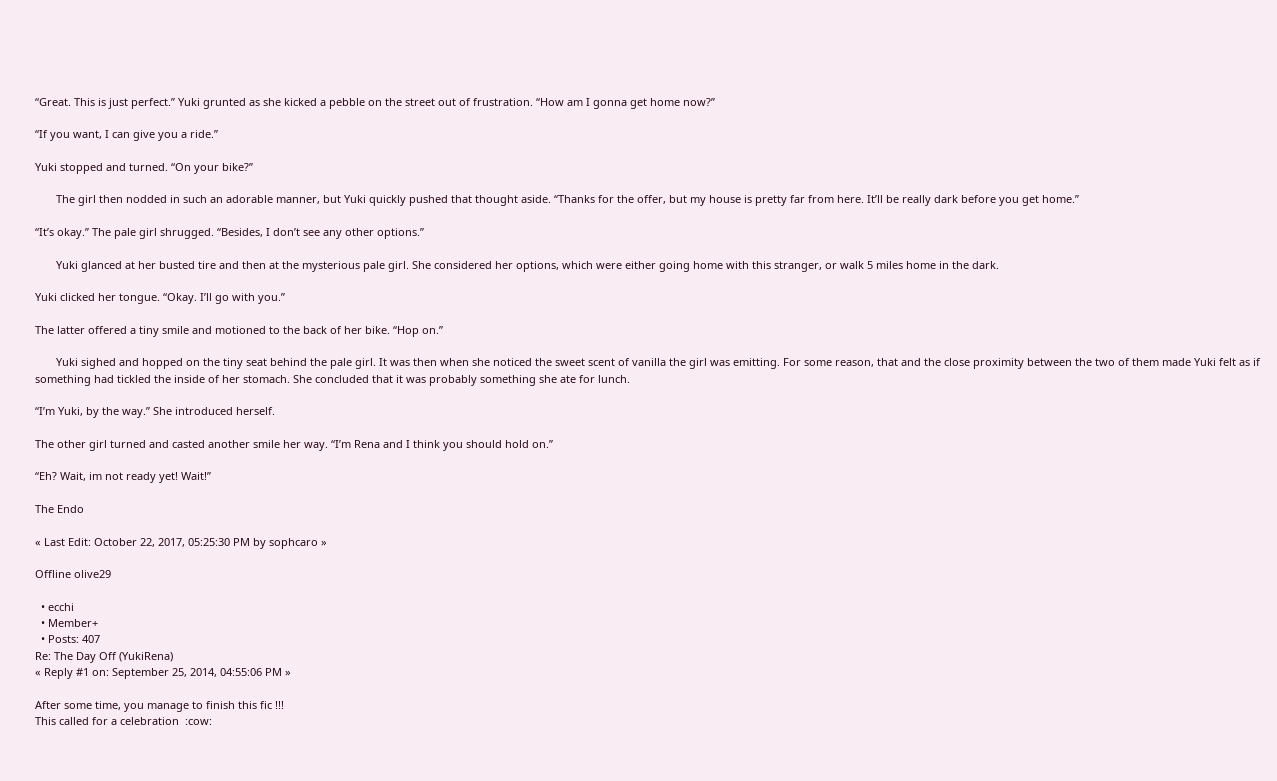“Great. This is just perfect.” Yuki grunted as she kicked a pebble on the street out of frustration. “How am I gonna get home now?”

“If you want, I can give you a ride.”

Yuki stopped and turned. “On your bike?”

       The girl then nodded in such an adorable manner, but Yuki quickly pushed that thought aside. “Thanks for the offer, but my house is pretty far from here. It’ll be really dark before you get home.”

“It’s okay.” The pale girl shrugged. “Besides, I don’t see any other options.”

       Yuki glanced at her busted tire and then at the mysterious pale girl. She considered her options, which were either going home with this stranger, or walk 5 miles home in the dark.

Yuki clicked her tongue. “Okay. I’ll go with you.”

The latter offered a tiny smile and motioned to the back of her bike. “Hop on.”

       Yuki sighed and hopped on the tiny seat behind the pale girl. It was then when she noticed the sweet scent of vanilla the girl was emitting. For some reason, that and the close proximity between the two of them made Yuki felt as if something had tickled the inside of her stomach. She concluded that it was probably something she ate for lunch.

“I’m Yuki, by the way.” She introduced herself.

The other girl turned and casted another smile her way. “I’m Rena and I think you should hold on.”

“Eh? Wait, im not ready yet! Wait!”

The Endo

« Last Edit: October 22, 2017, 05:25:30 PM by sophcaro »

Offline olive29

  • ecchi
  • Member+
  • Posts: 407
Re: The Day Off (YukiRena)
« Reply #1 on: September 25, 2014, 04:55:06 PM »

After some time, you manage to finish this fic !!!
This called for a celebration  :cow: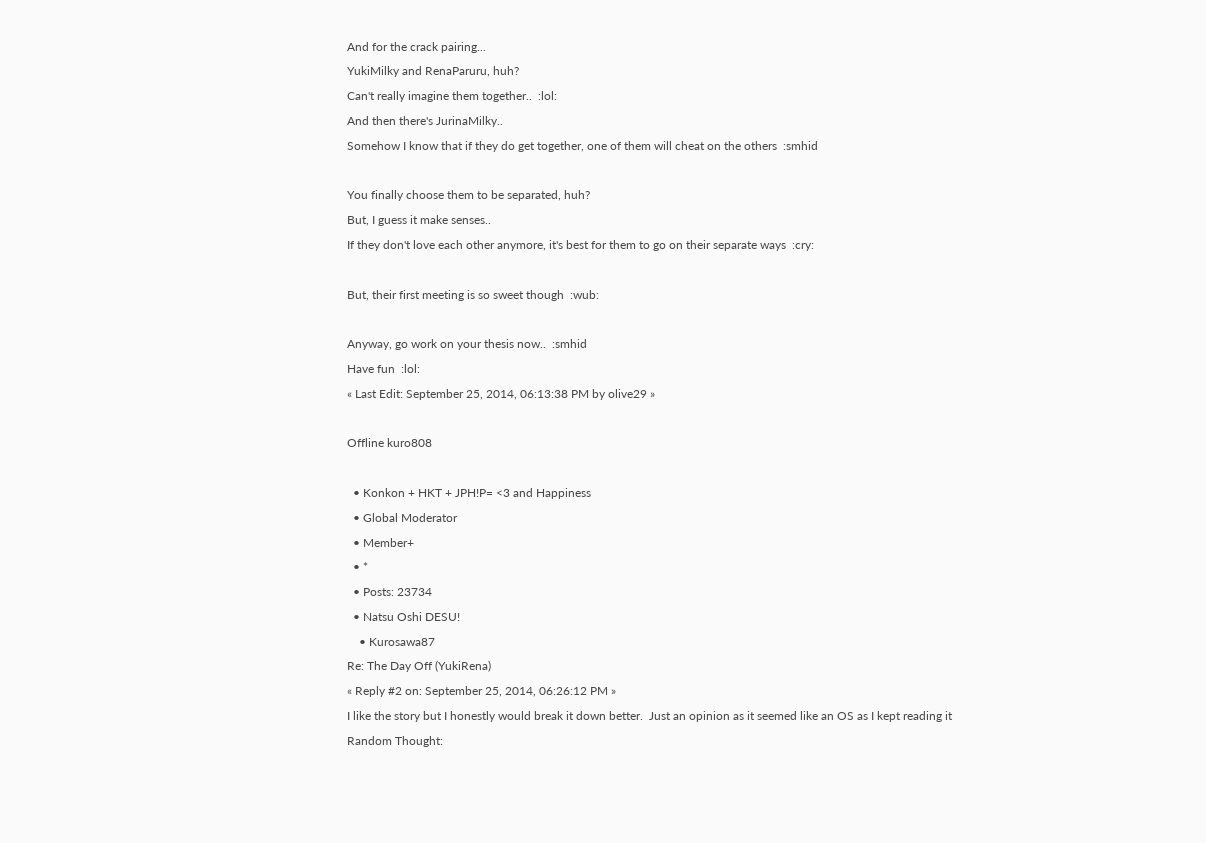And for the crack pairing...
YukiMilky and RenaParuru, huh?
Can't really imagine them together..  :lol:
And then there's JurinaMilky..
Somehow I know that if they do get together, one of them will cheat on the others  :smhid

You finally choose them to be separated, huh?
But, I guess it make senses..
If they don't love each other anymore, it's best for them to go on their separate ways  :cry:

But, their first meeting is so sweet though  :wub:

Anyway, go work on your thesis now..  :smhid
Have fun  :lol:
« Last Edit: September 25, 2014, 06:13:38 PM by olive29 »

Offline kuro808

  • Konkon + HKT + JPH!P= <3 and Happiness
  • Global Moderator
  • Member+
  • *
  • Posts: 23734
  • Natsu Oshi DESU!
    • Kurosawa87
Re: The Day Off (YukiRena)
« Reply #2 on: September 25, 2014, 06:26:12 PM »
I like the story but I honestly would break it down better.  Just an opinion as it seemed like an OS as I kept reading it
Random Thought: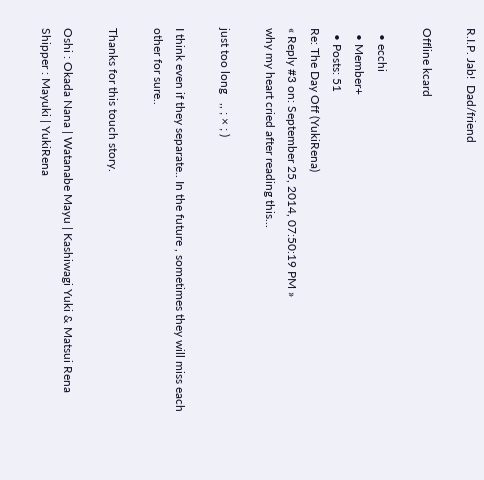R.I.P. Jab!  Dad/friend

Offline kcard

  • ecchi
  • Member+
  • Posts: 51
Re: The Day Off (YukiRena)
« Reply #3 on: September 25, 2014, 07:50:19 PM »
why my heart cried after reading this...

just too long   ,, ; × ; )

I think even if they separate.. In the future , sometimes they will miss each other for sure..

Thanks for this touch story.

Oshi : Okada Nana | Watanabe Mayu | Kashiwagi Yuki & Matsui Rena
Shipper : Mayuki | YukiRena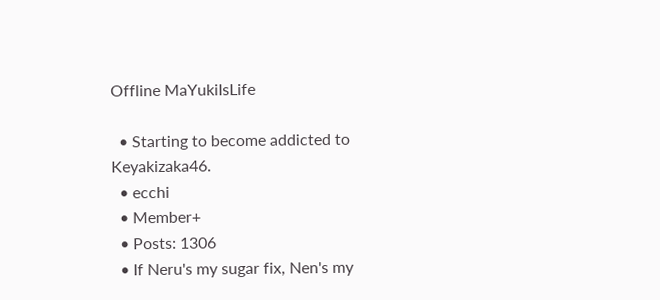Offline MaYukiIsLife

  • Starting to become addicted to Keyakizaka46.
  • ecchi
  • Member+
  • Posts: 1306
  • If Neru's my sugar fix, Nen's my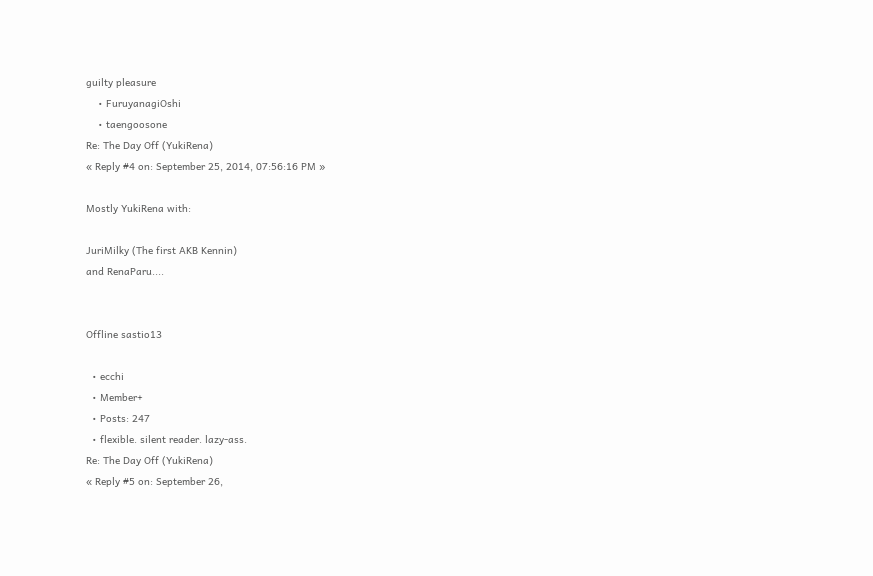guilty pleasure
    • FuruyanagiOshi
    • taengoosone
Re: The Day Off (YukiRena)
« Reply #4 on: September 25, 2014, 07:56:16 PM »

Mostly YukiRena with:

JuriMilky (The first AKB Kennin)
and RenaParu....


Offline sastio13

  • ecchi
  • Member+
  • Posts: 247
  • flexible. silent reader. lazy-ass.
Re: The Day Off (YukiRena)
« Reply #5 on: September 26,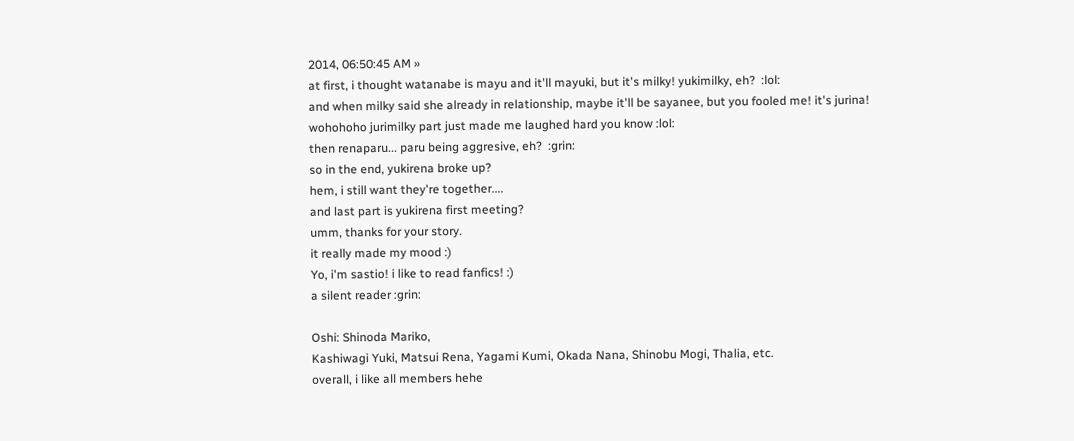2014, 06:50:45 AM »
at first, i thought watanabe is mayu and it'll mayuki, but it's milky! yukimilky, eh?  :lol:
and when milky said she already in relationship, maybe it'll be sayanee, but you fooled me! it's jurina!
wohohoho jurimilky part just made me laughed hard you know :lol:
then renaparu... paru being aggresive, eh?  :grin:
so in the end, yukirena broke up?
hem, i still want they're together....
and last part is yukirena first meeting?
umm, thanks for your story.
it really made my mood :)
Yo, i'm sastio! i like to read fanfics! :)
a silent reader :grin:

Oshi: Shinoda Mariko,
Kashiwagi Yuki, Matsui Rena, Yagami Kumi, Okada Nana, Shinobu Mogi, Thalia, etc.
overall, i like all members hehe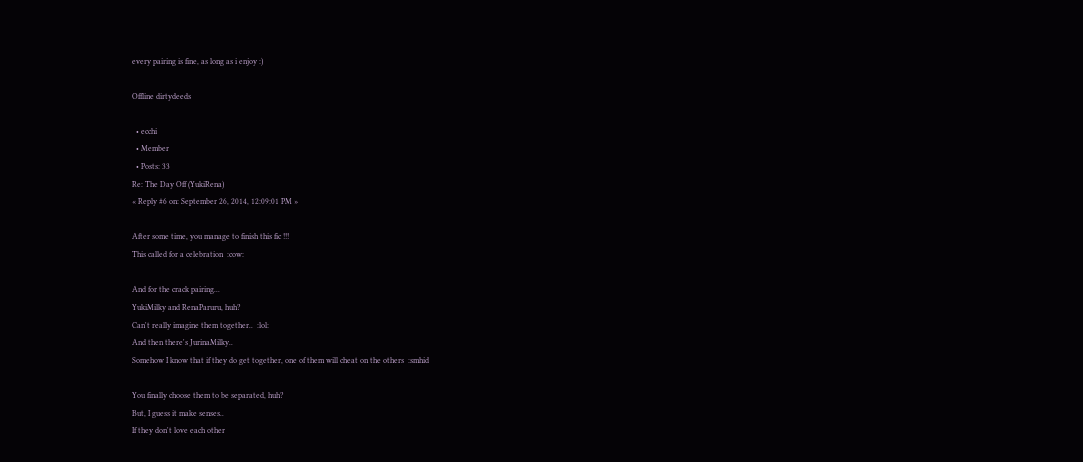every pairing is fine, as long as i enjoy :)

Offline dirtydeeds

  • ecchi
  • Member
  • Posts: 33
Re: The Day Off (YukiRena)
« Reply #6 on: September 26, 2014, 12:09:01 PM »

After some time, you manage to finish this fic !!!
This called for a celebration  :cow:

And for the crack pairing...
YukiMilky and RenaParuru, huh?
Can't really imagine them together..  :lol:
And then there's JurinaMilky..
Somehow I know that if they do get together, one of them will cheat on the others  :smhid

You finally choose them to be separated, huh?
But, I guess it make senses..
If they don't love each other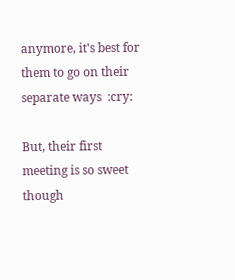anymore, it's best for them to go on their separate ways  :cry:

But, their first meeting is so sweet though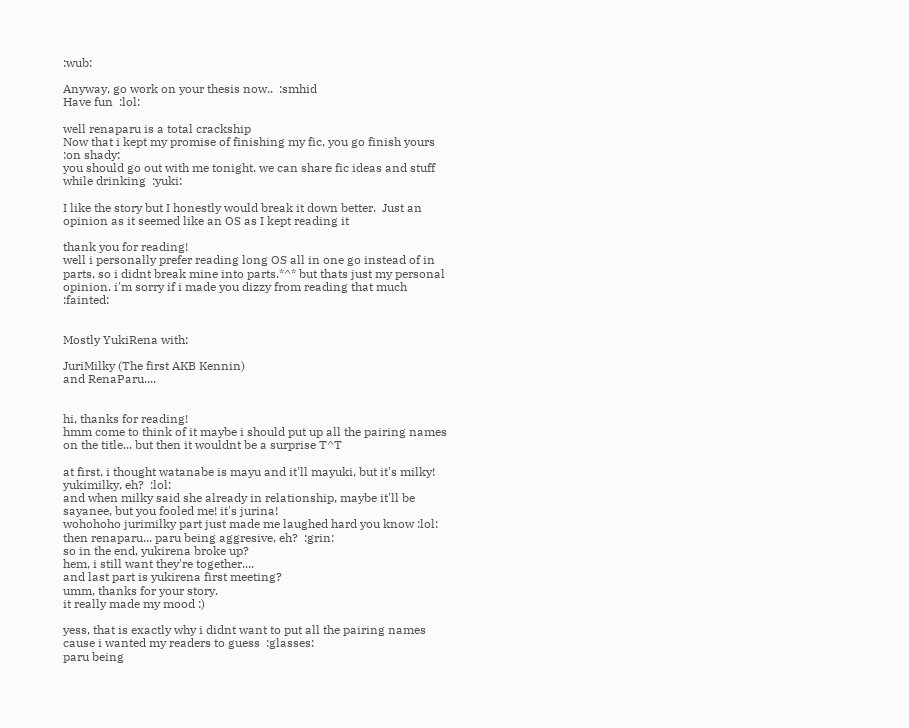:wub:

Anyway, go work on your thesis now..  :smhid
Have fun  :lol:

well renaparu is a total crackship
Now that i kept my promise of finishing my fic, you go finish yours  :on shady:
you should go out with me tonight. we can share fic ideas and stuff while drinking  :yuki:

I like the story but I honestly would break it down better.  Just an opinion as it seemed like an OS as I kept reading it

thank you for reading!
well i personally prefer reading long OS all in one go instead of in parts, so i didnt break mine into parts.*^* but thats just my personal opinion. i'm sorry if i made you dizzy from reading that much  :fainted:


Mostly YukiRena with:

JuriMilky (The first AKB Kennin)
and RenaParu....


hi, thanks for reading!
hmm come to think of it maybe i should put up all the pairing names on the title... but then it wouldnt be a surprise T^T

at first, i thought watanabe is mayu and it'll mayuki, but it's milky! yukimilky, eh?  :lol:
and when milky said she already in relationship, maybe it'll be sayanee, but you fooled me! it's jurina!
wohohoho jurimilky part just made me laughed hard you know :lol:
then renaparu... paru being aggresive, eh?  :grin:
so in the end, yukirena broke up?
hem, i still want they're together....
and last part is yukirena first meeting?
umm, thanks for your story.
it really made my mood :)

yess, that is exactly why i didnt want to put all the pairing names cause i wanted my readers to guess  :glasses:
paru being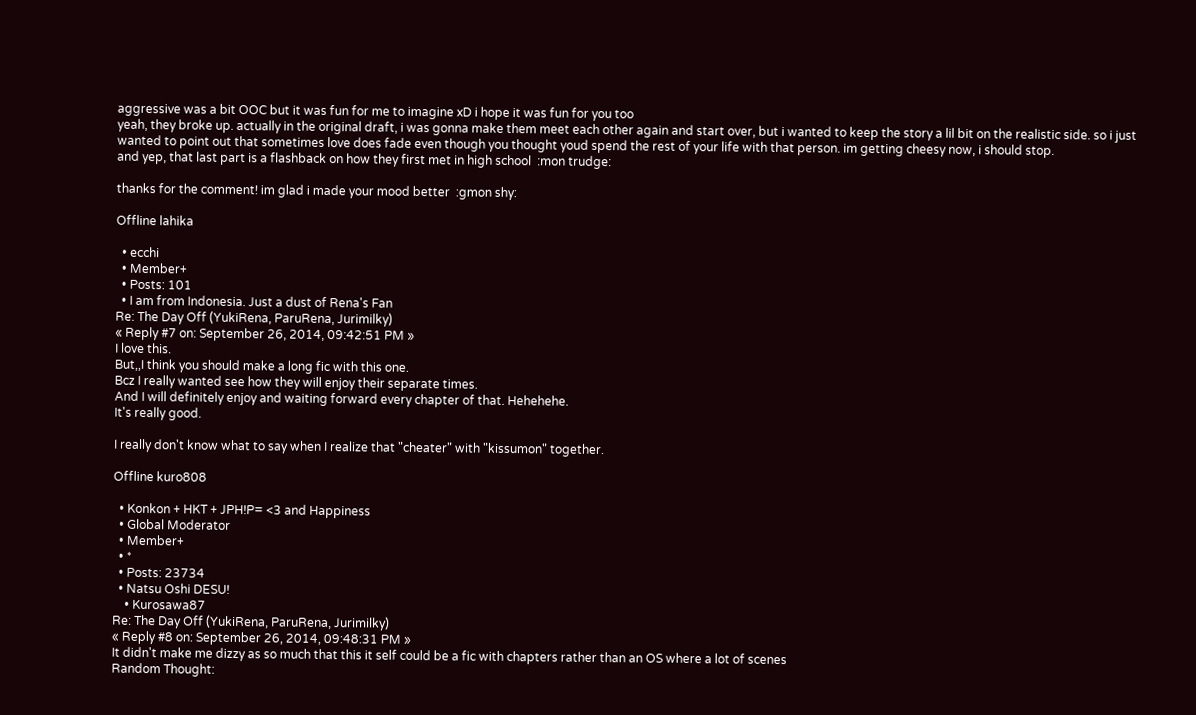aggressive was a bit OOC but it was fun for me to imagine xD i hope it was fun for you too
yeah, they broke up. actually in the original draft, i was gonna make them meet each other again and start over, but i wanted to keep the story a lil bit on the realistic side. so i just wanted to point out that sometimes love does fade even though you thought youd spend the rest of your life with that person. im getting cheesy now, i should stop.
and yep, that last part is a flashback on how they first met in high school  :mon trudge:

thanks for the comment! im glad i made your mood better  :gmon shy:

Offline lahika

  • ecchi
  • Member+
  • Posts: 101
  • I am from Indonesia. Just a dust of Rena's Fan
Re: The Day Off (YukiRena, ParuRena, Jurimilky)
« Reply #7 on: September 26, 2014, 09:42:51 PM »
I love this.
But,,I think you should make a long fic with this one.
Bcz I really wanted see how they will enjoy their separate times.
And I will definitely enjoy and waiting forward every chapter of that. Hehehehe.
It's really good.

I really don't know what to say when I realize that "cheater" with "kissumon" together.

Offline kuro808

  • Konkon + HKT + JPH!P= <3 and Happiness
  • Global Moderator
  • Member+
  • *
  • Posts: 23734
  • Natsu Oshi DESU!
    • Kurosawa87
Re: The Day Off (YukiRena, ParuRena, Jurimilky)
« Reply #8 on: September 26, 2014, 09:48:31 PM »
It didn't make me dizzy as so much that this it self could be a fic with chapters rather than an OS where a lot of scenes
Random Thought: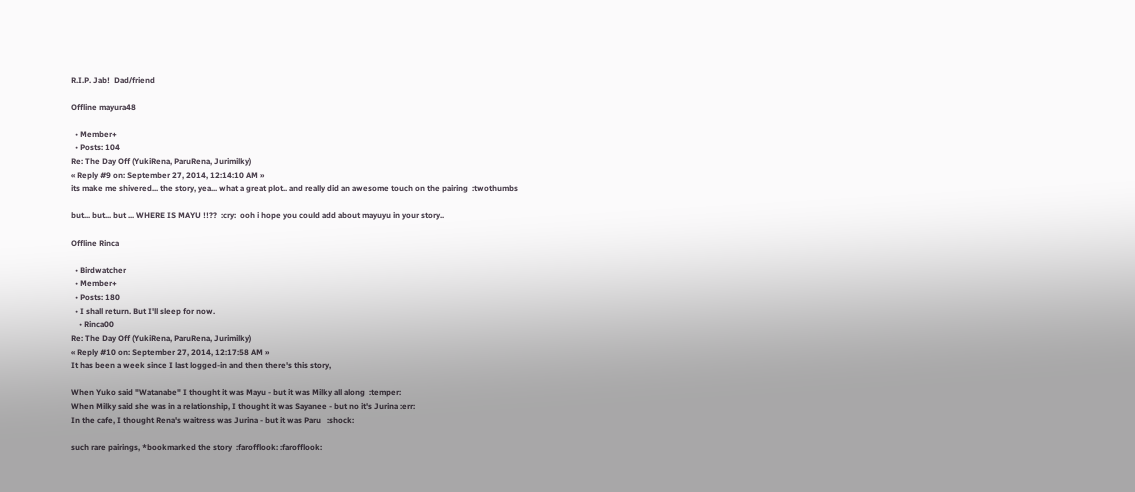R.I.P. Jab!  Dad/friend

Offline mayura48

  • Member+
  • Posts: 104
Re: The Day Off (YukiRena, ParuRena, Jurimilky)
« Reply #9 on: September 27, 2014, 12:14:10 AM »
its make me shivered... the story, yea... what a great plot.. and really did an awesome touch on the pairing  :twothumbs

but... but... but ... WHERE IS MAYU !!??  :cry:  ooh i hope you could add about mayuyu in your story..

Offline Rinca

  • Birdwatcher
  • Member+
  • Posts: 180
  • I shall return. But I'll sleep for now.
    • Rinca00
Re: The Day Off (YukiRena, ParuRena, Jurimilky)
« Reply #10 on: September 27, 2014, 12:17:58 AM »
It has been a week since I last logged-in and then there's this story,

When Yuko said "Watanabe" I thought it was Mayu - but it was Milky all along  :temper:
When Milky said she was in a relationship, I thought it was Sayanee - but no it's Jurina :err:
In the cafe, I thought Rena's waitress was Jurina - but it was Paru   :shock:

such rare pairings, *bookmarked the story  :farofflook: :farofflook: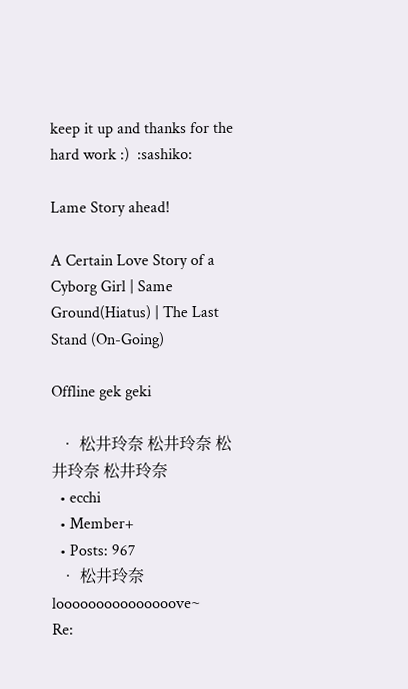keep it up and thanks for the hard work :)  :sashiko:

Lame Story ahead!

A Certain Love Story of a Cyborg Girl | Same Ground(Hiatus) | The Last Stand (On-Going)

Offline gek geki

  • 松井玲奈 松井玲奈 松井玲奈 松井玲奈
  • ecchi
  • Member+
  • Posts: 967
  • 松井玲奈 looooooooooooooove~
Re: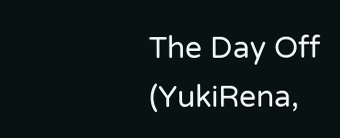The Day Off (YukiRena,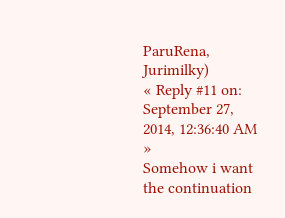ParuRena, Jurimilky)
« Reply #11 on: September 27, 2014, 12:36:40 AM »
Somehow i want the continuation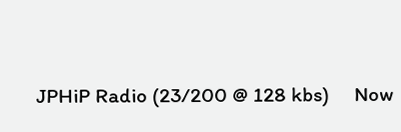JPHiP Radio (23/200 @ 128 kbs)     Now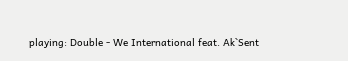playing: Double - We International feat. Ak`Sent